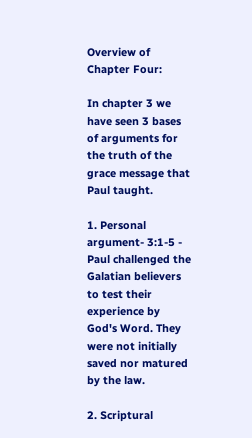Overview of Chapter Four:

In chapter 3 we have seen 3 bases of arguments for the truth of the grace message that Paul taught.

1. Personal argument- 3:1-5 - Paul challenged the Galatian believers to test their experience by God's Word. They were not initially saved nor matured by the law.

2. Scriptural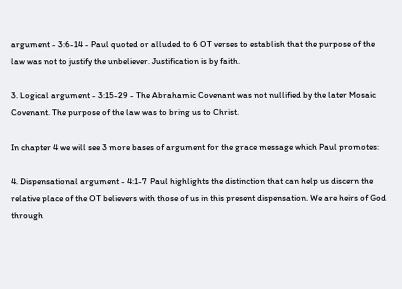argument - 3:6-14 - Paul quoted or alluded to 6 OT verses to establish that the purpose of the law was not to justify the unbeliever. Justification is by faith.

3. Logical argument - 3:15-29 - The Abrahamic Covenant was not nullified by the later Mosaic Covenant. The purpose of the law was to bring us to Christ.

In chapter 4 we will see 3 more bases of argument for the grace message which Paul promotes:

4. Dispensational argument - 4:1-7  Paul highlights the distinction that can help us discern the relative place of the OT believers with those of us in this present dispensation. We are heirs of God through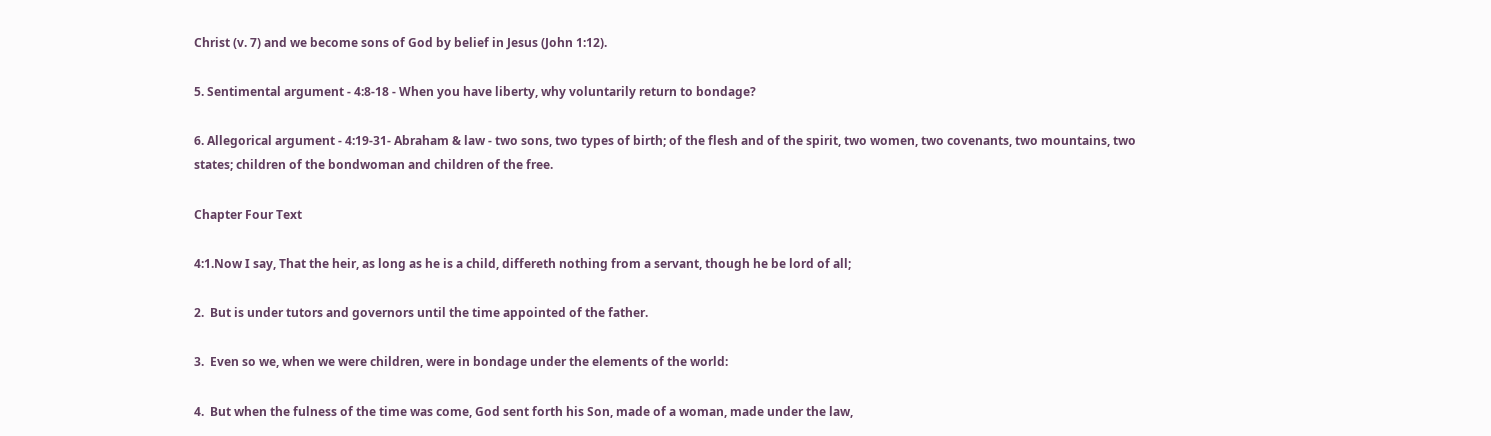Christ (v. 7) and we become sons of God by belief in Jesus (John 1:12).

5. Sentimental argument - 4:8-18 - When you have liberty, why voluntarily return to bondage?

6. Allegorical argument - 4:19-31- Abraham & law - two sons, two types of birth; of the flesh and of the spirit, two women, two covenants, two mountains, two states; children of the bondwoman and children of the free.

Chapter Four Text

4:1.Now I say, That the heir, as long as he is a child, differeth nothing from a servant, though he be lord of all;

2.  But is under tutors and governors until the time appointed of the father.

3.  Even so we, when we were children, were in bondage under the elements of the world:

4.  But when the fulness of the time was come, God sent forth his Son, made of a woman, made under the law,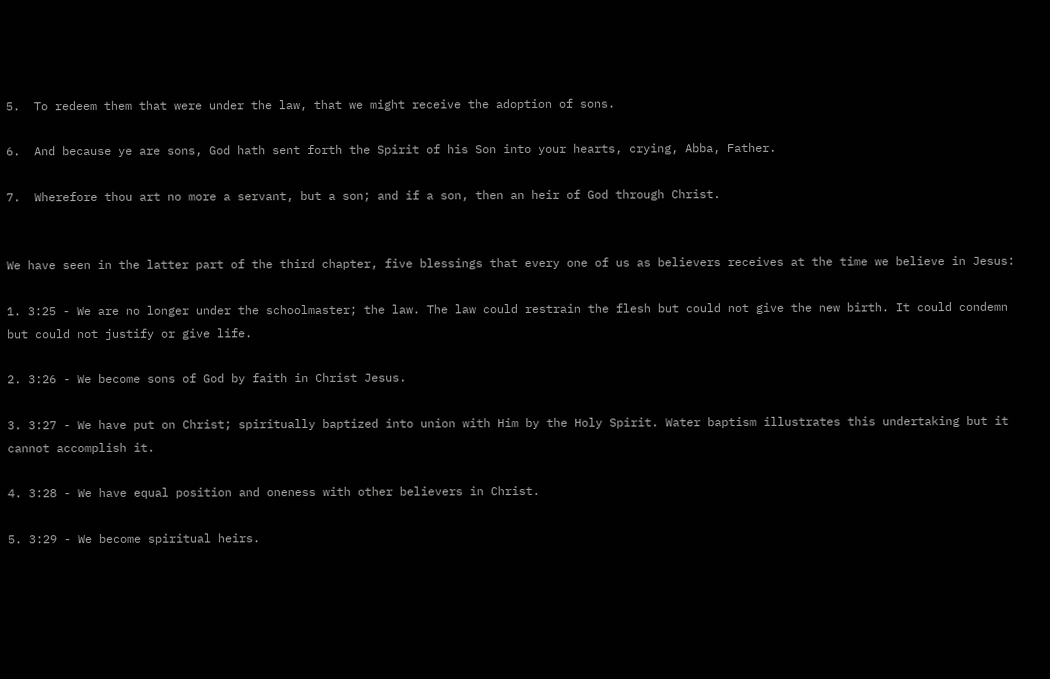5.  To redeem them that were under the law, that we might receive the adoption of sons.

6.  And because ye are sons, God hath sent forth the Spirit of his Son into your hearts, crying, Abba, Father.

7.  Wherefore thou art no more a servant, but a son; and if a son, then an heir of God through Christ.


We have seen in the latter part of the third chapter, five blessings that every one of us as believers receives at the time we believe in Jesus:

1. 3:25 - We are no longer under the schoolmaster; the law. The law could restrain the flesh but could not give the new birth. It could condemn but could not justify or give life.

2. 3:26 - We become sons of God by faith in Christ Jesus.

3. 3:27 - We have put on Christ; spiritually baptized into union with Him by the Holy Spirit. Water baptism illustrates this undertaking but it cannot accomplish it.

4. 3:28 - We have equal position and oneness with other believers in Christ.

5. 3:29 - We become spiritual heirs.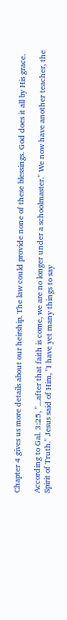Chapter 4 gives us more details about our heirship. The law could provide none of these blessings. God does it all by His grace.

According to Gal. 3:25, "...after that faith is come, we are no longer under a schoolmaster." We now have another teacher, the Spirit of Truth." Jesus said of Him, "I have yet many things to say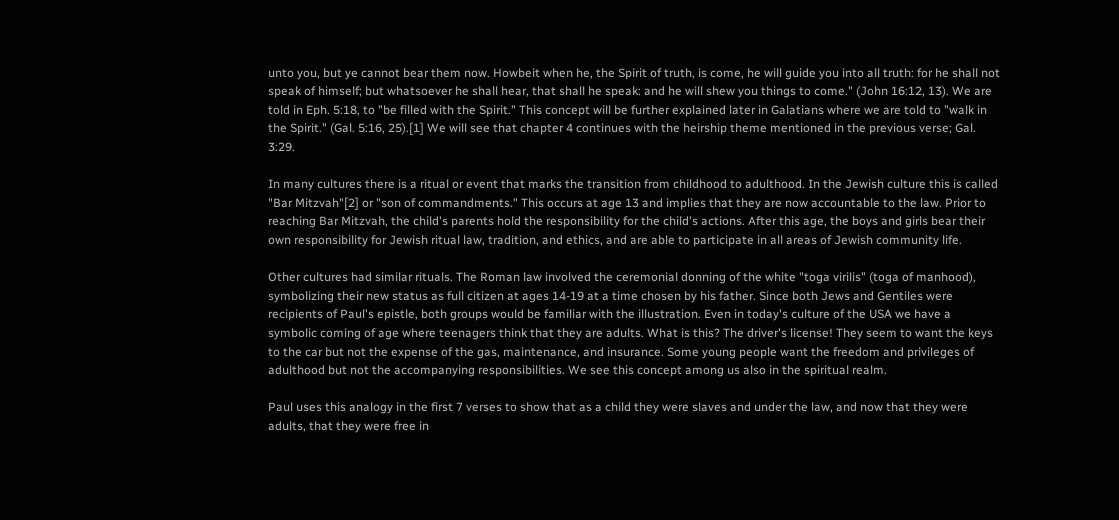unto you, but ye cannot bear them now. Howbeit when he, the Spirit of truth, is come, he will guide you into all truth: for he shall not speak of himself; but whatsoever he shall hear, that shall he speak: and he will shew you things to come." (John 16:12, 13). We are told in Eph. 5:18, to "be filled with the Spirit." This concept will be further explained later in Galatians where we are told to "walk in the Spirit." (Gal. 5:16, 25).[1] We will see that chapter 4 continues with the heirship theme mentioned in the previous verse; Gal. 3:29.

In many cultures there is a ritual or event that marks the transition from childhood to adulthood. In the Jewish culture this is called "Bar Mitzvah"[2] or "son of commandments." This occurs at age 13 and implies that they are now accountable to the law. Prior to reaching Bar Mitzvah, the child's parents hold the responsibility for the child's actions. After this age, the boys and girls bear their own responsibility for Jewish ritual law, tradition, and ethics, and are able to participate in all areas of Jewish community life.

Other cultures had similar rituals. The Roman law involved the ceremonial donning of the white "toga virilis" (toga of manhood), symbolizing their new status as full citizen at ages 14-19 at a time chosen by his father. Since both Jews and Gentiles were recipients of Paul's epistle, both groups would be familiar with the illustration. Even in today's culture of the USA we have a symbolic coming of age where teenagers think that they are adults. What is this? The driver's license! They seem to want the keys to the car but not the expense of the gas, maintenance, and insurance. Some young people want the freedom and privileges of adulthood but not the accompanying responsibilities. We see this concept among us also in the spiritual realm.

Paul uses this analogy in the first 7 verses to show that as a child they were slaves and under the law, and now that they were adults, that they were free in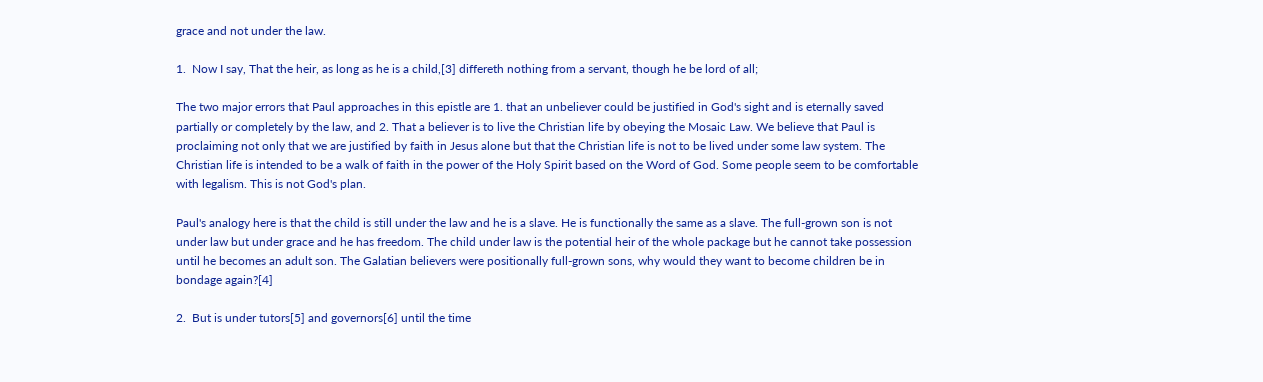grace and not under the law.

1.  Now I say, That the heir, as long as he is a child,[3] differeth nothing from a servant, though he be lord of all;

The two major errors that Paul approaches in this epistle are 1. that an unbeliever could be justified in God's sight and is eternally saved partially or completely by the law, and 2. That a believer is to live the Christian life by obeying the Mosaic Law. We believe that Paul is proclaiming not only that we are justified by faith in Jesus alone but that the Christian life is not to be lived under some law system. The Christian life is intended to be a walk of faith in the power of the Holy Spirit based on the Word of God. Some people seem to be comfortable with legalism. This is not God's plan.

Paul's analogy here is that the child is still under the law and he is a slave. He is functionally the same as a slave. The full-grown son is not under law but under grace and he has freedom. The child under law is the potential heir of the whole package but he cannot take possession until he becomes an adult son. The Galatian believers were positionally full-grown sons, why would they want to become children be in bondage again?[4]

2.  But is under tutors[5] and governors[6] until the time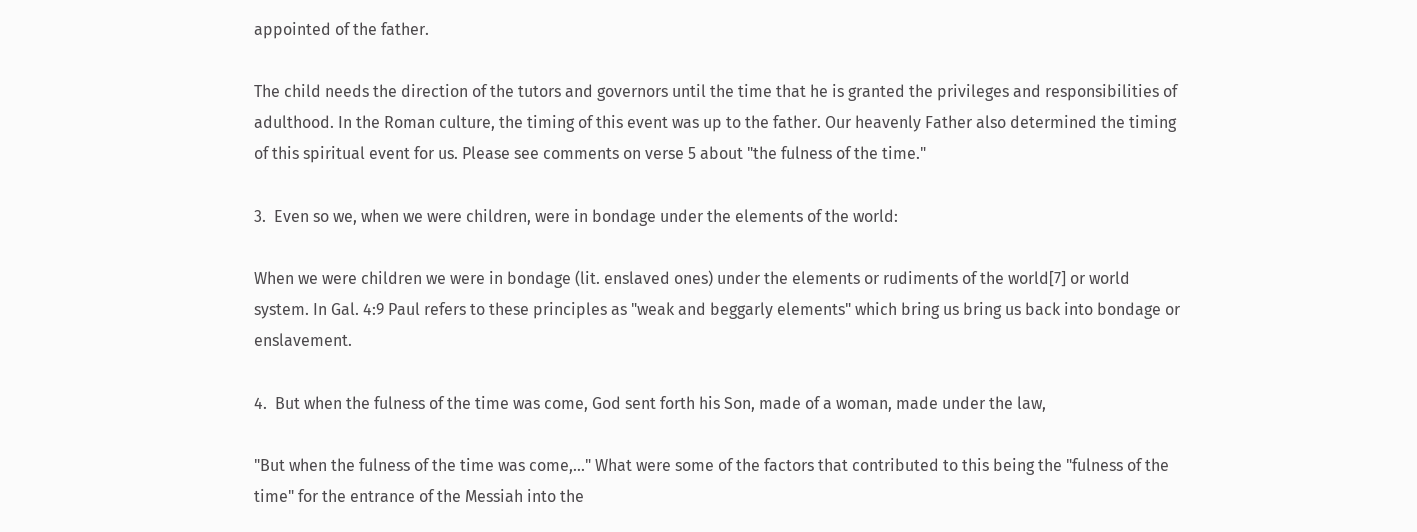appointed of the father.

The child needs the direction of the tutors and governors until the time that he is granted the privileges and responsibilities of adulthood. In the Roman culture, the timing of this event was up to the father. Our heavenly Father also determined the timing of this spiritual event for us. Please see comments on verse 5 about "the fulness of the time."

3.  Even so we, when we were children, were in bondage under the elements of the world:

When we were children we were in bondage (lit. enslaved ones) under the elements or rudiments of the world[7] or world system. In Gal. 4:9 Paul refers to these principles as "weak and beggarly elements" which bring us bring us back into bondage or enslavement.

4.  But when the fulness of the time was come, God sent forth his Son, made of a woman, made under the law,

"But when the fulness of the time was come,..." What were some of the factors that contributed to this being the "fulness of the time" for the entrance of the Messiah into the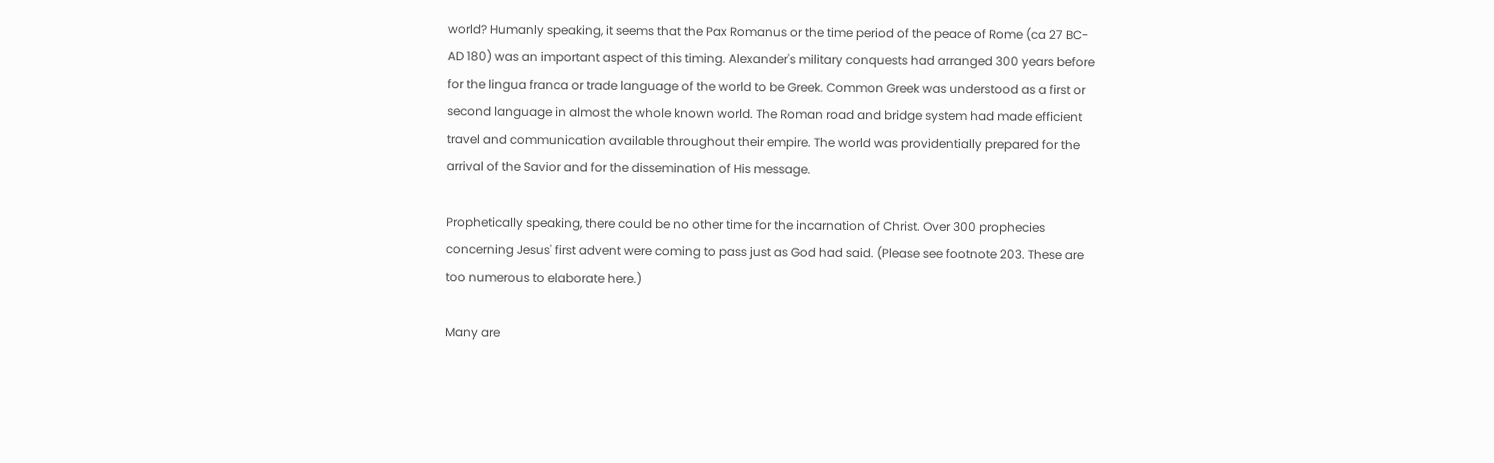world? Humanly speaking, it seems that the Pax Romanus or the time period of the peace of Rome (ca 27 BC-AD 180) was an important aspect of this timing. Alexander's military conquests had arranged 300 years before for the lingua franca or trade language of the world to be Greek. Common Greek was understood as a first or second language in almost the whole known world. The Roman road and bridge system had made efficient travel and communication available throughout their empire. The world was providentially prepared for the arrival of the Savior and for the dissemination of His message.

Prophetically speaking, there could be no other time for the incarnation of Christ. Over 300 prophecies concerning Jesus' first advent were coming to pass just as God had said. (Please see footnote 203. These are too numerous to elaborate here.)

Many are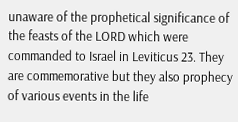unaware of the prophetical significance of the feasts of the LORD which were commanded to Israel in Leviticus 23. They are commemorative but they also prophecy of various events in the life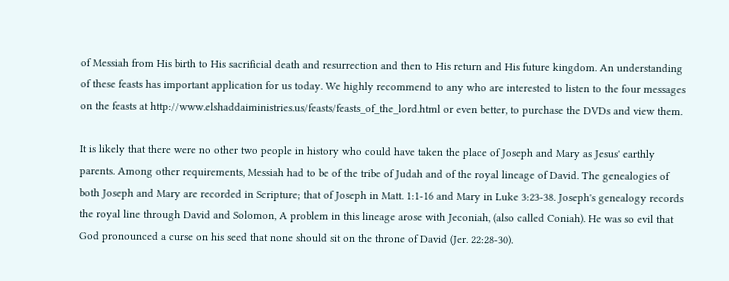of Messiah from His birth to His sacrificial death and resurrection and then to His return and His future kingdom. An understanding of these feasts has important application for us today. We highly recommend to any who are interested to listen to the four messages on the feasts at http://www.elshaddaiministries.us/feasts/feasts_of_the_lord.html or even better, to purchase the DVDs and view them.

It is likely that there were no other two people in history who could have taken the place of Joseph and Mary as Jesus' earthly parents. Among other requirements, Messiah had to be of the tribe of Judah and of the royal lineage of David. The genealogies of both Joseph and Mary are recorded in Scripture; that of Joseph in Matt. 1:1-16 and Mary in Luke 3:23-38. Joseph's genealogy records the royal line through David and Solomon, A problem in this lineage arose with Jeconiah, (also called Coniah). He was so evil that God pronounced a curse on his seed that none should sit on the throne of David (Jer. 22:28-30).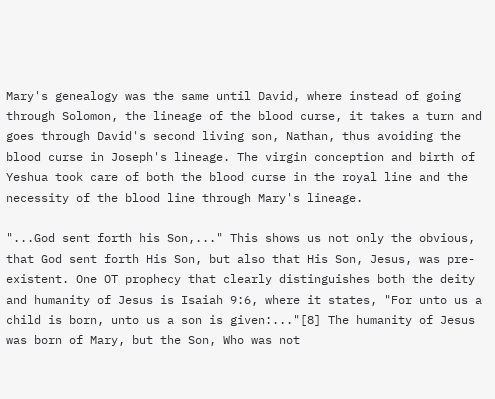Mary's genealogy was the same until David, where instead of going through Solomon, the lineage of the blood curse, it takes a turn and goes through David's second living son, Nathan, thus avoiding the blood curse in Joseph's lineage. The virgin conception and birth of Yeshua took care of both the blood curse in the royal line and the necessity of the blood line through Mary's lineage.

"...God sent forth his Son,..." This shows us not only the obvious, that God sent forth His Son, but also that His Son, Jesus, was pre-existent. One OT prophecy that clearly distinguishes both the deity and humanity of Jesus is Isaiah 9:6, where it states, "For unto us a child is born, unto us a son is given:..."[8] The humanity of Jesus was born of Mary, but the Son, Who was not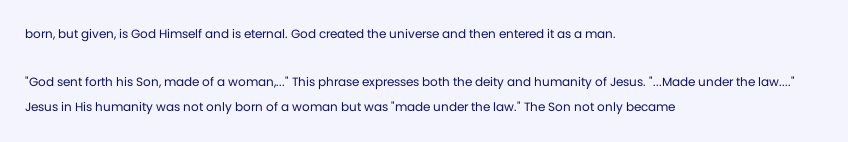born, but given, is God Himself and is eternal. God created the universe and then entered it as a man.

"God sent forth his Son, made of a woman,..." This phrase expresses both the deity and humanity of Jesus. "...Made under the law...." Jesus in His humanity was not only born of a woman but was "made under the law." The Son not only became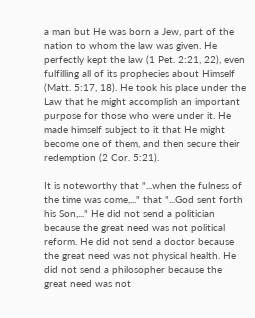a man but He was born a Jew, part of the nation to whom the law was given. He perfectly kept the law (1 Pet. 2:21, 22), even fulfilling all of its prophecies about Himself (Matt. 5:17, 18). He took his place under the Law that he might accomplish an important purpose for those who were under it. He made himself subject to it that He might become one of them, and then secure their redemption (2 Cor. 5:21).

It is noteworthy that "...when the fulness of the time was come,..." that "...God sent forth his Son,..." He did not send a politician because the great need was not political reform. He did not send a doctor because the great need was not physical health. He did not send a philosopher because the great need was not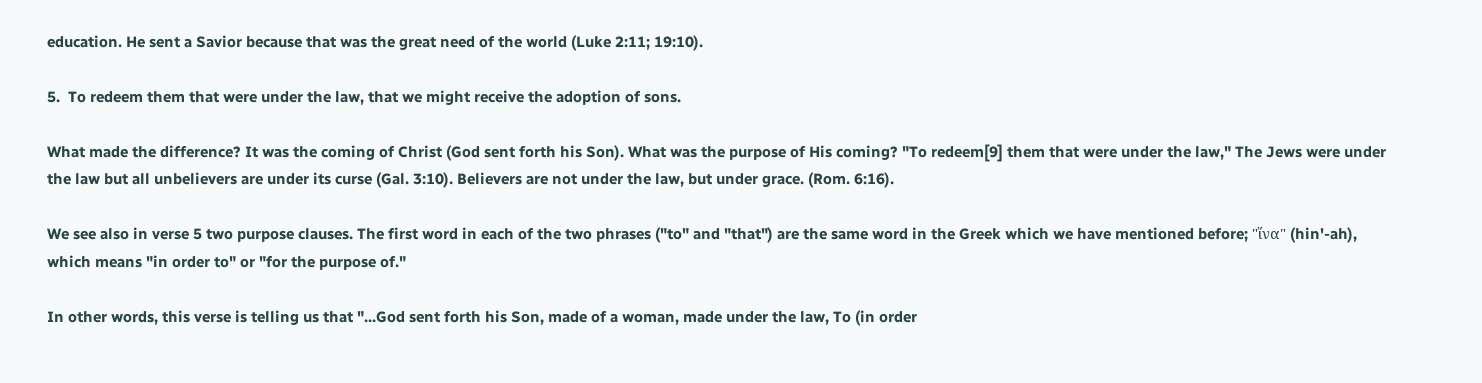education. He sent a Savior because that was the great need of the world (Luke 2:11; 19:10).

5.  To redeem them that were under the law, that we might receive the adoption of sons.

What made the difference? It was the coming of Christ (God sent forth his Son). What was the purpose of His coming? "To redeem[9] them that were under the law," The Jews were under the law but all unbelievers are under its curse (Gal. 3:10). Believers are not under the law, but under grace. (Rom. 6:16).

We see also in verse 5 two purpose clauses. The first word in each of the two phrases ("to" and "that") are the same word in the Greek which we have mentioned before; "ἵνα" (hin'-ah), which means "in order to" or "for the purpose of."

In other words, this verse is telling us that "...God sent forth his Son, made of a woman, made under the law, To (in order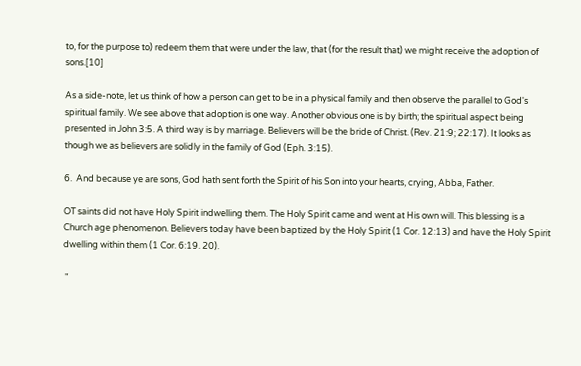to, for the purpose to) redeem them that were under the law, that (for the result that) we might receive the adoption of sons.[10]

As a side-note, let us think of how a person can get to be in a physical family and then observe the parallel to God's spiritual family. We see above that adoption is one way. Another obvious one is by birth; the spiritual aspect being presented in John 3:5. A third way is by marriage. Believers will be the bride of Christ. (Rev. 21:9; 22:17). It looks as though we as believers are solidly in the family of God (Eph. 3:15).

6.  And because ye are sons, God hath sent forth the Spirit of his Son into your hearts, crying, Abba, Father.

OT saints did not have Holy Spirit indwelling them. The Holy Spirit came and went at His own will. This blessing is a Church age phenomenon. Believers today have been baptized by the Holy Spirit (1 Cor. 12:13) and have the Holy Spirit dwelling within them (1 Cor. 6:19. 20).

 "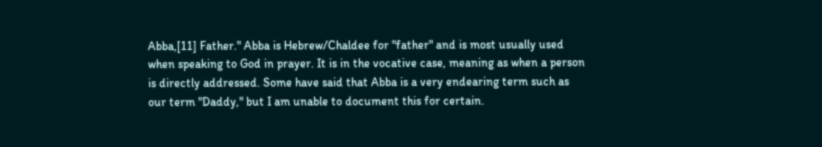Abba,[11] Father." Abba is Hebrew/Chaldee for "father" and is most usually used when speaking to God in prayer. It is in the vocative case, meaning as when a person is directly addressed. Some have said that Abba is a very endearing term such as our term "Daddy," but I am unable to document this for certain.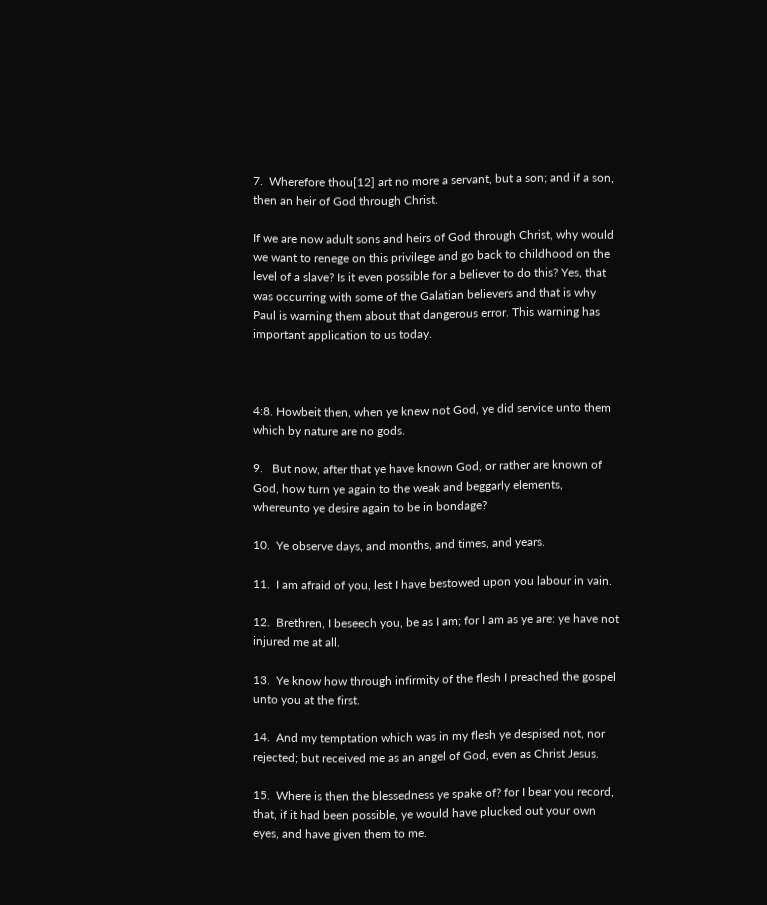7.  Wherefore thou[12] art no more a servant, but a son; and if a son, then an heir of God through Christ.

If we are now adult sons and heirs of God through Christ, why would we want to renege on this privilege and go back to childhood on the level of a slave? Is it even possible for a believer to do this? Yes, that was occurring with some of the Galatian believers and that is why Paul is warning them about that dangerous error. This warning has important application to us today.



4:8. Howbeit then, when ye knew not God, ye did service unto them which by nature are no gods.

9.   But now, after that ye have known God, or rather are known of God, how turn ye again to the weak and beggarly elements, whereunto ye desire again to be in bondage?

10.  Ye observe days, and months, and times, and years.

11.  I am afraid of you, lest I have bestowed upon you labour in vain.

12.  Brethren, I beseech you, be as I am; for I am as ye are: ye have not injured me at all.

13.  Ye know how through infirmity of the flesh I preached the gospel unto you at the first.

14.  And my temptation which was in my flesh ye despised not, nor rejected; but received me as an angel of God, even as Christ Jesus.

15.  Where is then the blessedness ye spake of? for I bear you record, that, if it had been possible, ye would have plucked out your own eyes, and have given them to me.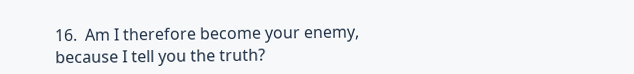16.  Am I therefore become your enemy, because I tell you the truth?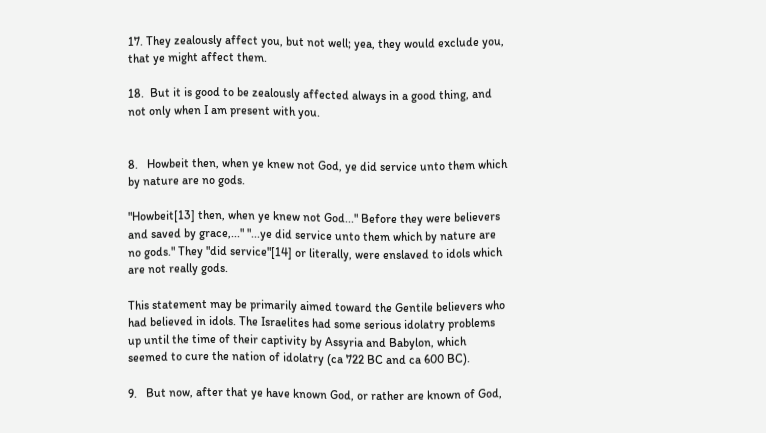17. They zealously affect you, but not well; yea, they would exclude you, that ye might affect them.

18.  But it is good to be zealously affected always in a good thing, and not only when I am present with you.


8.   Howbeit then, when ye knew not God, ye did service unto them which by nature are no gods.

"Howbeit[13] then, when ye knew not God..." Before they were believers and saved by grace,..." "...ye did service unto them which by nature are no gods." They "did service"[14] or literally, were enslaved to idols which are not really gods.

This statement may be primarily aimed toward the Gentile believers who had believed in idols. The Israelites had some serious idolatry problems up until the time of their captivity by Assyria and Babylon, which seemed to cure the nation of idolatry (ca 722 BC and ca 600 BC).

9.   But now, after that ye have known God, or rather are known of God,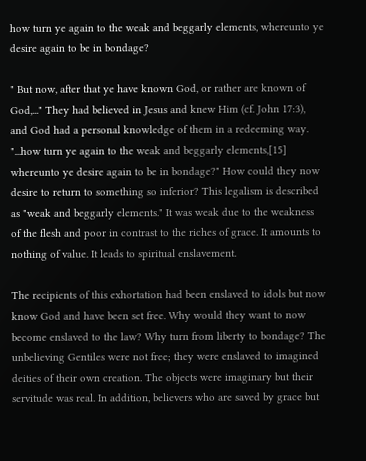how turn ye again to the weak and beggarly elements, whereunto ye desire again to be in bondage?

" But now, after that ye have known God, or rather are known of God,..." They had believed in Jesus and knew Him (cf. John 17:3), and God had a personal knowledge of them in a redeeming way. "...how turn ye again to the weak and beggarly elements,[15] whereunto ye desire again to be in bondage?" How could they now desire to return to something so inferior? This legalism is described as "weak and beggarly elements." It was weak due to the weakness of the flesh and poor in contrast to the riches of grace. It amounts to nothing of value. It leads to spiritual enslavement.

The recipients of this exhortation had been enslaved to idols but now know God and have been set free. Why would they want to now become enslaved to the law? Why turn from liberty to bondage? The unbelieving Gentiles were not free; they were enslaved to imagined deities of their own creation. The objects were imaginary but their servitude was real. In addition, believers who are saved by grace but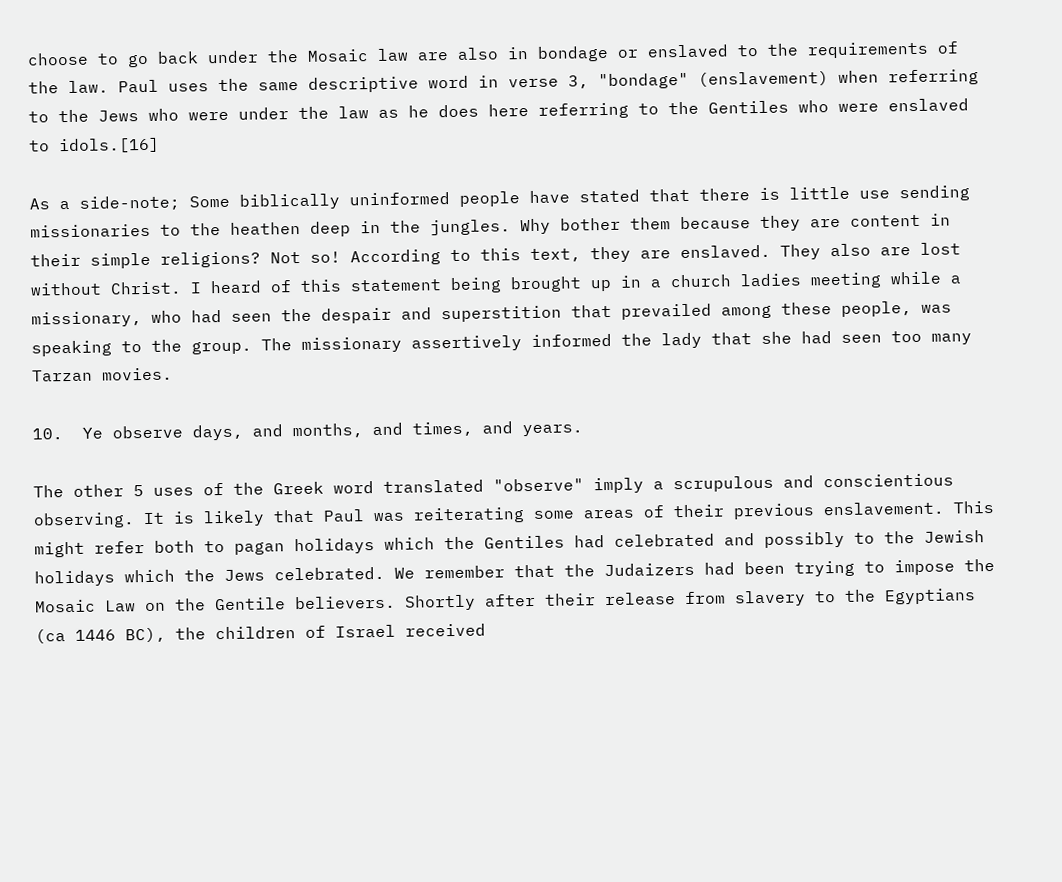choose to go back under the Mosaic law are also in bondage or enslaved to the requirements of the law. Paul uses the same descriptive word in verse 3, "bondage" (enslavement) when referring to the Jews who were under the law as he does here referring to the Gentiles who were enslaved to idols.[16]

As a side-note; Some biblically uninformed people have stated that there is little use sending missionaries to the heathen deep in the jungles. Why bother them because they are content in their simple religions? Not so! According to this text, they are enslaved. They also are lost without Christ. I heard of this statement being brought up in a church ladies meeting while a missionary, who had seen the despair and superstition that prevailed among these people, was speaking to the group. The missionary assertively informed the lady that she had seen too many Tarzan movies.

10.  Ye observe days, and months, and times, and years.

The other 5 uses of the Greek word translated "observe" imply a scrupulous and conscientious observing. It is likely that Paul was reiterating some areas of their previous enslavement. This might refer both to pagan holidays which the Gentiles had celebrated and possibly to the Jewish holidays which the Jews celebrated. We remember that the Judaizers had been trying to impose the Mosaic Law on the Gentile believers. Shortly after their release from slavery to the Egyptians (ca 1446 BC), the children of Israel received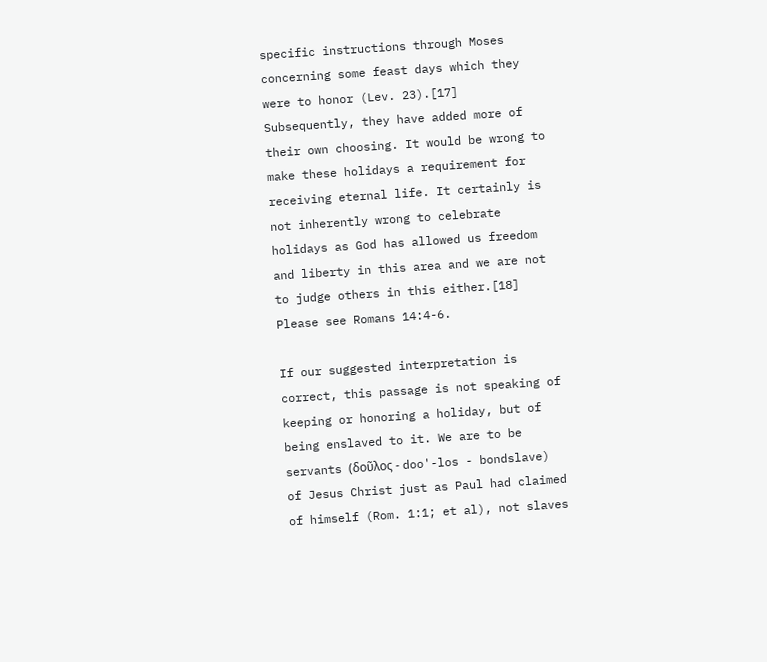specific instructions through Moses concerning some feast days which they were to honor (Lev. 23).[17] Subsequently, they have added more of their own choosing. It would be wrong to make these holidays a requirement for receiving eternal life. It certainly is not inherently wrong to celebrate holidays as God has allowed us freedom and liberty in this area and we are not to judge others in this either.[18] Please see Romans 14:4-6.

If our suggested interpretation is correct, this passage is not speaking of keeping or honoring a holiday, but of being enslaved to it. We are to be servants (δοῦλος - doo'-los - bondslave) of Jesus Christ just as Paul had claimed of himself (Rom. 1:1; et al), not slaves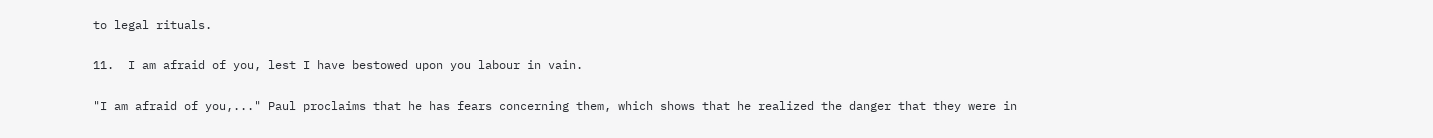to legal rituals.

11.  I am afraid of you, lest I have bestowed upon you labour in vain.

"I am afraid of you,..." Paul proclaims that he has fears concerning them, which shows that he realized the danger that they were in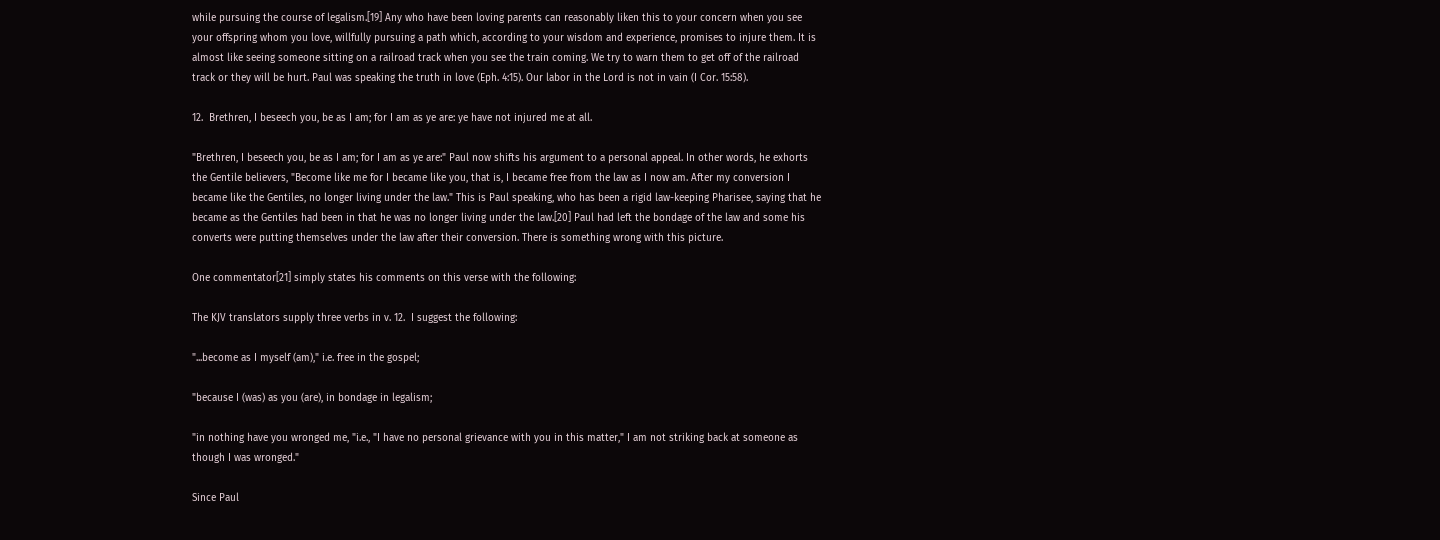while pursuing the course of legalism.[19] Any who have been loving parents can reasonably liken this to your concern when you see your offspring whom you love, willfully pursuing a path which, according to your wisdom and experience, promises to injure them. It is almost like seeing someone sitting on a railroad track when you see the train coming. We try to warn them to get off of the railroad track or they will be hurt. Paul was speaking the truth in love (Eph. 4:15). Our labor in the Lord is not in vain (I Cor. 15:58).

12.  Brethren, I beseech you, be as I am; for I am as ye are: ye have not injured me at all.

"Brethren, I beseech you, be as I am; for I am as ye are:" Paul now shifts his argument to a personal appeal. In other words, he exhorts the Gentile believers, "Become like me for I became like you, that is, I became free from the law as I now am. After my conversion I became like the Gentiles, no longer living under the law." This is Paul speaking, who has been a rigid law-keeping Pharisee, saying that he became as the Gentiles had been in that he was no longer living under the law.[20] Paul had left the bondage of the law and some his converts were putting themselves under the law after their conversion. There is something wrong with this picture.

One commentator[21] simply states his comments on this verse with the following:

The KJV translators supply three verbs in v. 12.  I suggest the following:

"...become as I myself (am)," i.e. free in the gospel;

"because I (was) as you (are), in bondage in legalism;

"in nothing have you wronged me, "i.e., "I have no personal grievance with you in this matter," I am not striking back at someone as though I was wronged."

Since Paul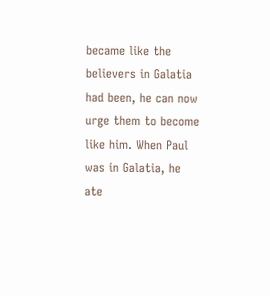became like the believers in Galatia had been, he can now urge them to become like him. When Paul was in Galatia, he ate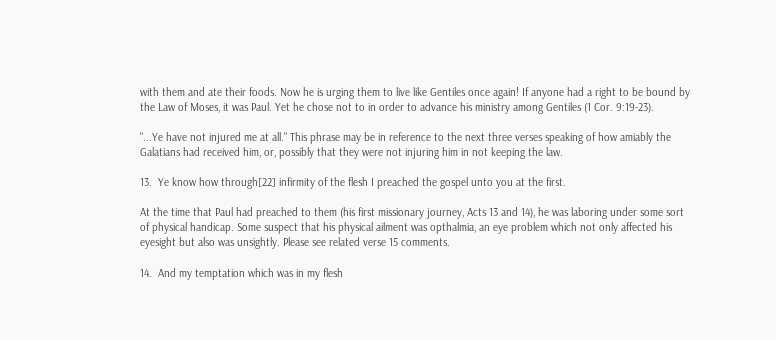with them and ate their foods. Now he is urging them to live like Gentiles once again! If anyone had a right to be bound by the Law of Moses, it was Paul. Yet he chose not to in order to advance his ministry among Gentiles (1 Cor. 9:19-23).

"...Ye have not injured me at all." This phrase may be in reference to the next three verses speaking of how amiably the Galatians had received him, or, possibly that they were not injuring him in not keeping the law.

13.  Ye know how through[22] infirmity of the flesh I preached the gospel unto you at the first.

At the time that Paul had preached to them (his first missionary journey, Acts 13 and 14), he was laboring under some sort of physical handicap. Some suspect that his physical ailment was opthalmia, an eye problem which not only affected his eyesight but also was unsightly. Please see related verse 15 comments.

14.  And my temptation which was in my flesh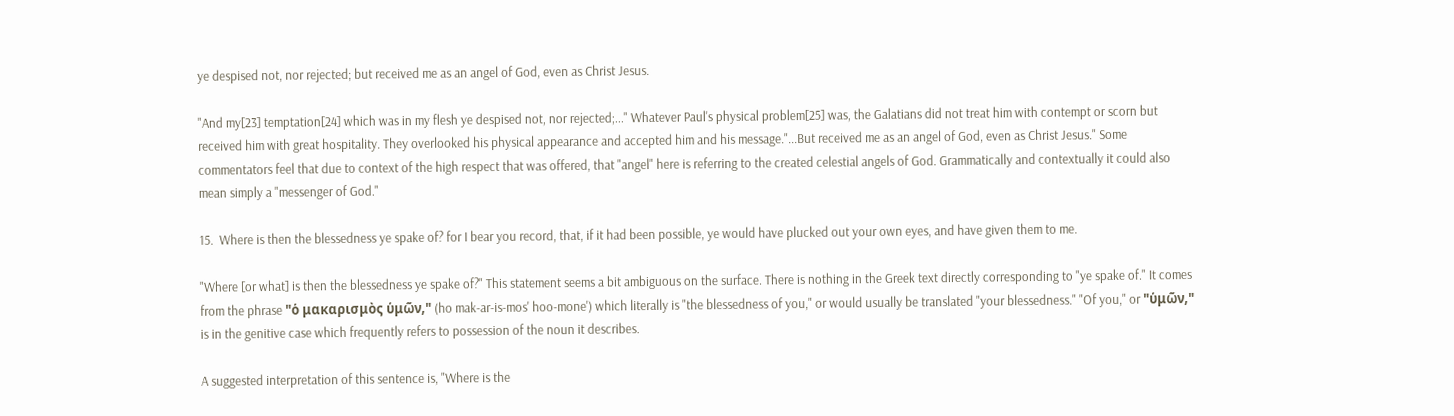ye despised not, nor rejected; but received me as an angel of God, even as Christ Jesus.

"And my[23] temptation[24] which was in my flesh ye despised not, nor rejected;..." Whatever Paul's physical problem[25] was, the Galatians did not treat him with contempt or scorn but received him with great hospitality. They overlooked his physical appearance and accepted him and his message."...But received me as an angel of God, even as Christ Jesus." Some commentators feel that due to context of the high respect that was offered, that "angel" here is referring to the created celestial angels of God. Grammatically and contextually it could also mean simply a "messenger of God."

15.  Where is then the blessedness ye spake of? for I bear you record, that, if it had been possible, ye would have plucked out your own eyes, and have given them to me.

"Where [or what] is then the blessedness ye spake of?" This statement seems a bit ambiguous on the surface. There is nothing in the Greek text directly corresponding to "ye spake of." It comes from the phrase "ὁ μακαρισμὸς ὑμῶν," (ho mak-ar-is-mos' hoo-mone') which literally is "the blessedness of you," or would usually be translated "your blessedness." "Of you," or "ὑμῶν," is in the genitive case which frequently refers to possession of the noun it describes.

A suggested interpretation of this sentence is, "Where is the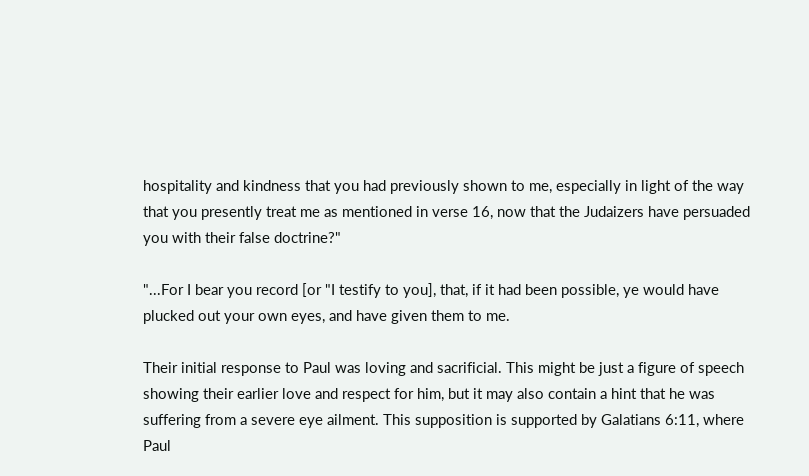hospitality and kindness that you had previously shown to me, especially in light of the way that you presently treat me as mentioned in verse 16, now that the Judaizers have persuaded you with their false doctrine?"

"...For I bear you record [or "I testify to you], that, if it had been possible, ye would have plucked out your own eyes, and have given them to me.

Their initial response to Paul was loving and sacrificial. This might be just a figure of speech showing their earlier love and respect for him, but it may also contain a hint that he was suffering from a severe eye ailment. This supposition is supported by Galatians 6:11, where Paul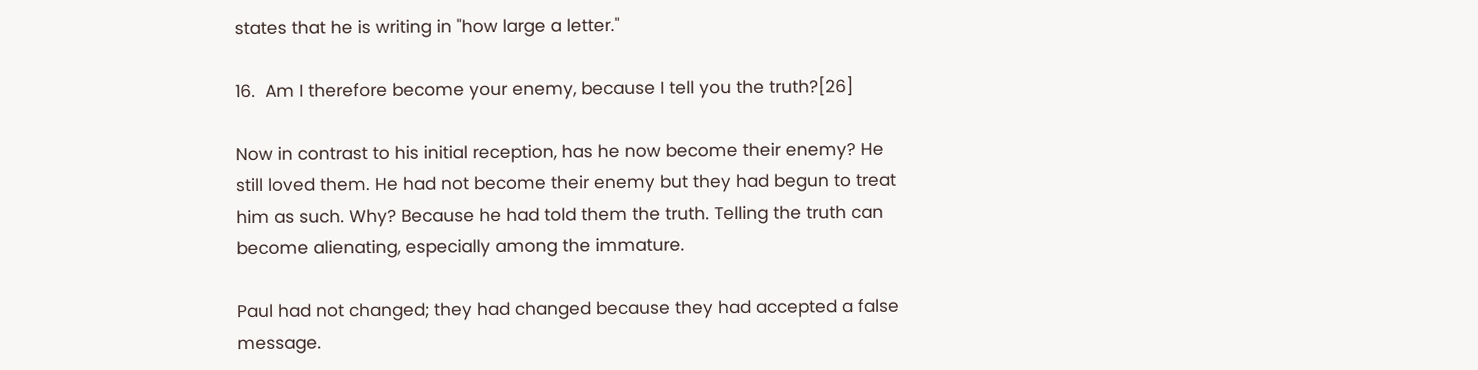states that he is writing in "how large a letter."

16.  Am I therefore become your enemy, because I tell you the truth?[26]

Now in contrast to his initial reception, has he now become their enemy? He still loved them. He had not become their enemy but they had begun to treat him as such. Why? Because he had told them the truth. Telling the truth can become alienating, especially among the immature.

Paul had not changed; they had changed because they had accepted a false message.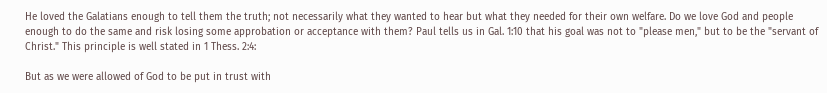He loved the Galatians enough to tell them the truth; not necessarily what they wanted to hear but what they needed for their own welfare. Do we love God and people enough to do the same and risk losing some approbation or acceptance with them? Paul tells us in Gal. 1:10 that his goal was not to "please men," but to be the "servant of Christ." This principle is well stated in 1 Thess. 2:4:

But as we were allowed of God to be put in trust with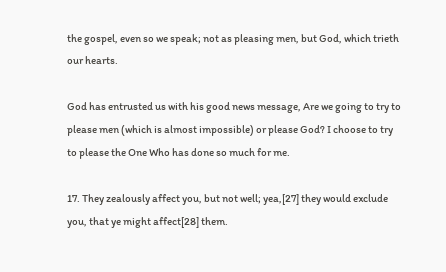the gospel, even so we speak; not as pleasing men, but God, which trieth our hearts.

God has entrusted us with his good news message, Are we going to try to please men (which is almost impossible) or please God? I choose to try to please the One Who has done so much for me.

17. They zealously affect you, but not well; yea,[27] they would exclude you, that ye might affect[28] them.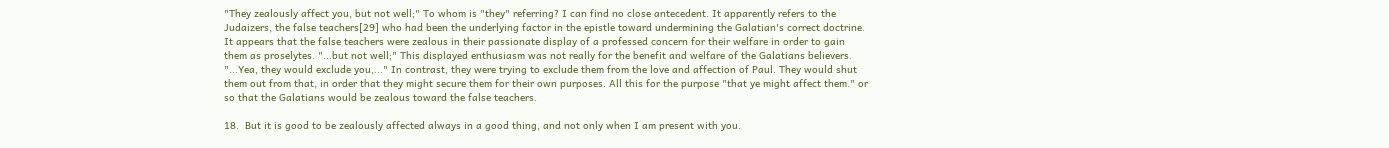"They zealously affect you, but not well;" To whom is "they" referring? I can find no close antecedent. It apparently refers to the Judaizers, the false teachers[29] who had been the underlying factor in the epistle toward undermining the Galatian's correct doctrine. It appears that the false teachers were zealous in their passionate display of a professed concern for their welfare in order to gain them as proselytes. "...but not well;" This displayed enthusiasm was not really for the benefit and welfare of the Galatians believers. "...Yea, they would exclude you,..." In contrast, they were trying to exclude them from the love and affection of Paul. They would shut them out from that, in order that they might secure them for their own purposes. All this for the purpose "that ye might affect them." or so that the Galatians would be zealous toward the false teachers.

18.  But it is good to be zealously affected always in a good thing, and not only when I am present with you.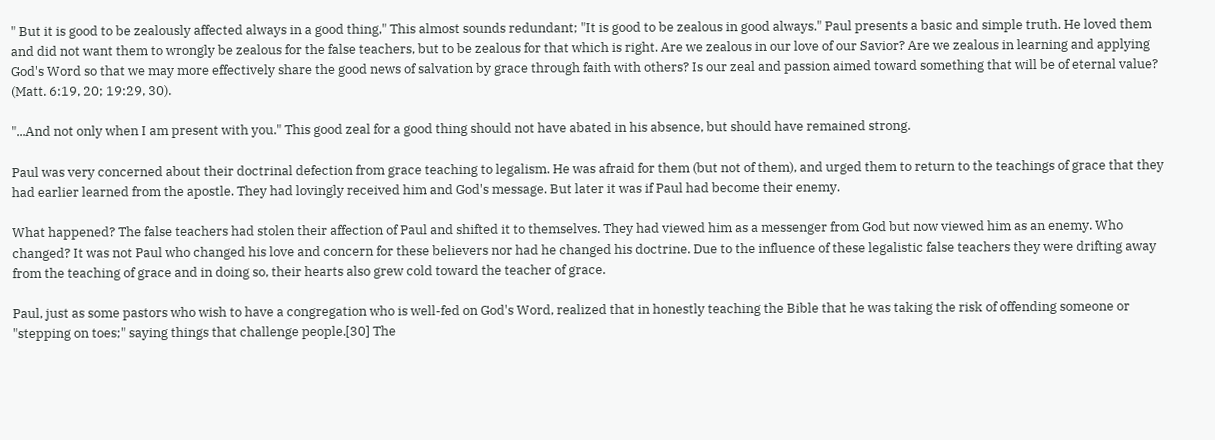" But it is good to be zealously affected always in a good thing," This almost sounds redundant; "It is good to be zealous in good always." Paul presents a basic and simple truth. He loved them and did not want them to wrongly be zealous for the false teachers, but to be zealous for that which is right. Are we zealous in our love of our Savior? Are we zealous in learning and applying God's Word so that we may more effectively share the good news of salvation by grace through faith with others? Is our zeal and passion aimed toward something that will be of eternal value? (Matt. 6:19, 20; 19:29, 30).

"...And not only when I am present with you." This good zeal for a good thing should not have abated in his absence, but should have remained strong.

Paul was very concerned about their doctrinal defection from grace teaching to legalism. He was afraid for them (but not of them), and urged them to return to the teachings of grace that they had earlier learned from the apostle. They had lovingly received him and God's message. But later it was if Paul had become their enemy.

What happened? The false teachers had stolen their affection of Paul and shifted it to themselves. They had viewed him as a messenger from God but now viewed him as an enemy. Who changed? It was not Paul who changed his love and concern for these believers nor had he changed his doctrine. Due to the influence of these legalistic false teachers they were drifting away from the teaching of grace and in doing so, their hearts also grew cold toward the teacher of grace.

Paul, just as some pastors who wish to have a congregation who is well-fed on God's Word, realized that in honestly teaching the Bible that he was taking the risk of offending someone or "stepping on toes;" saying things that challenge people.[30] The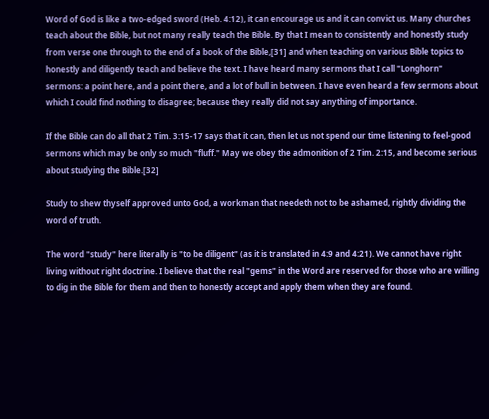Word of God is like a two-edged sword (Heb. 4:12), it can encourage us and it can convict us. Many churches teach about the Bible, but not many really teach the Bible. By that I mean to consistently and honestly study from verse one through to the end of a book of the Bible,[31] and when teaching on various Bible topics to honestly and diligently teach and believe the text. I have heard many sermons that I call "Longhorn" sermons: a point here, and a point there, and a lot of bull in between. I have even heard a few sermons about which I could find nothing to disagree; because they really did not say anything of importance.

If the Bible can do all that 2 Tim. 3:15-17 says that it can, then let us not spend our time listening to feel-good sermons which may be only so much "fluff." May we obey the admonition of 2 Tim. 2:15, and become serious about studying the Bible.[32]

Study to shew thyself approved unto God, a workman that needeth not to be ashamed, rightly dividing the word of truth.

The word "study" here literally is "to be diligent" (as it is translated in 4:9 and 4:21). We cannot have right living without right doctrine. I believe that the real "gems" in the Word are reserved for those who are willing to dig in the Bible for them and then to honestly accept and apply them when they are found.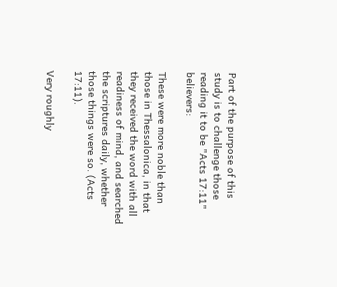Part of the purpose of this study is to challenge those reading it to be "Acts 17:11" believers:

These were more noble than those in Thessalonica, in that they received the word with all readiness of mind, and searched the scriptures daily, whether those things were so. (Acts 17:11).

Very roughly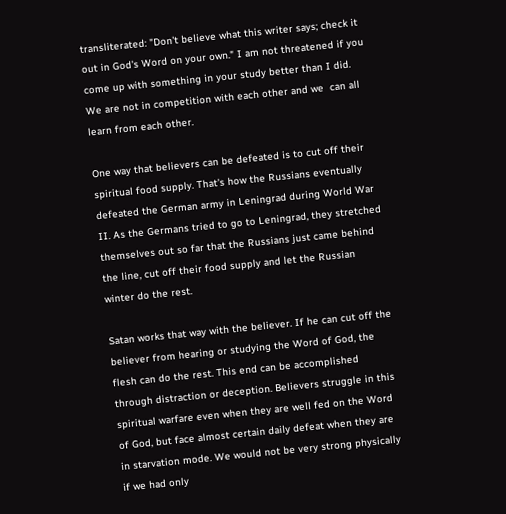transliterated: "Don't believe what this writer says; check it out in God's Word on your own." I am not threatened if you come up with something in your study better than I did. We are not in competition with each other and we  can all learn from each other.

One way that believers can be defeated is to cut off their spiritual food supply. That's how the Russians eventually defeated the German army in Leningrad during World War II. As the Germans tried to go to Leningrad, they stretched themselves out so far that the Russians just came behind the line, cut off their food supply and let the Russian winter do the rest.

Satan works that way with the believer. If he can cut off the believer from hearing or studying the Word of God, the flesh can do the rest. This end can be accomplished through distraction or deception. Believers struggle in this spiritual warfare even when they are well fed on the Word of God, but face almost certain daily defeat when they are in starvation mode. We would not be very strong physically if we had only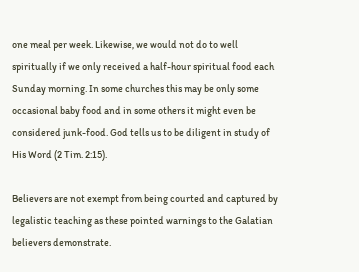one meal per week. Likewise, we would not do to well spiritually if we only received a half-hour spiritual food each Sunday morning. In some churches this may be only some occasional baby food and in some others it might even be considered junk-food. God tells us to be diligent in study of His Word (2 Tim. 2:15).

Believers are not exempt from being courted and captured by legalistic teaching as these pointed warnings to the Galatian believers demonstrate.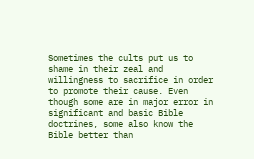Sometimes the cults put us to shame in their zeal and willingness to sacrifice in order to promote their cause. Even though some are in major error in significant and basic Bible doctrines, some also know the Bible better than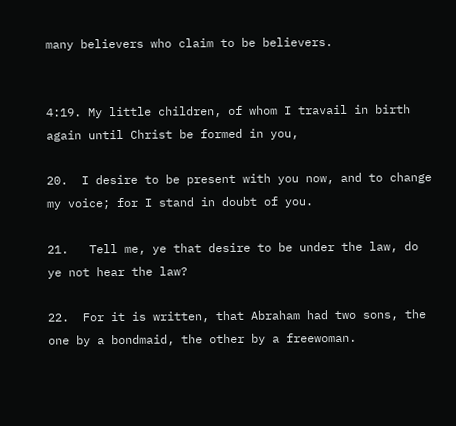many believers who claim to be believers.


4:19. My little children, of whom I travail in birth again until Christ be formed in you,

20.  I desire to be present with you now, and to change my voice; for I stand in doubt of you.

21.   Tell me, ye that desire to be under the law, do ye not hear the law?

22.  For it is written, that Abraham had two sons, the one by a bondmaid, the other by a freewoman.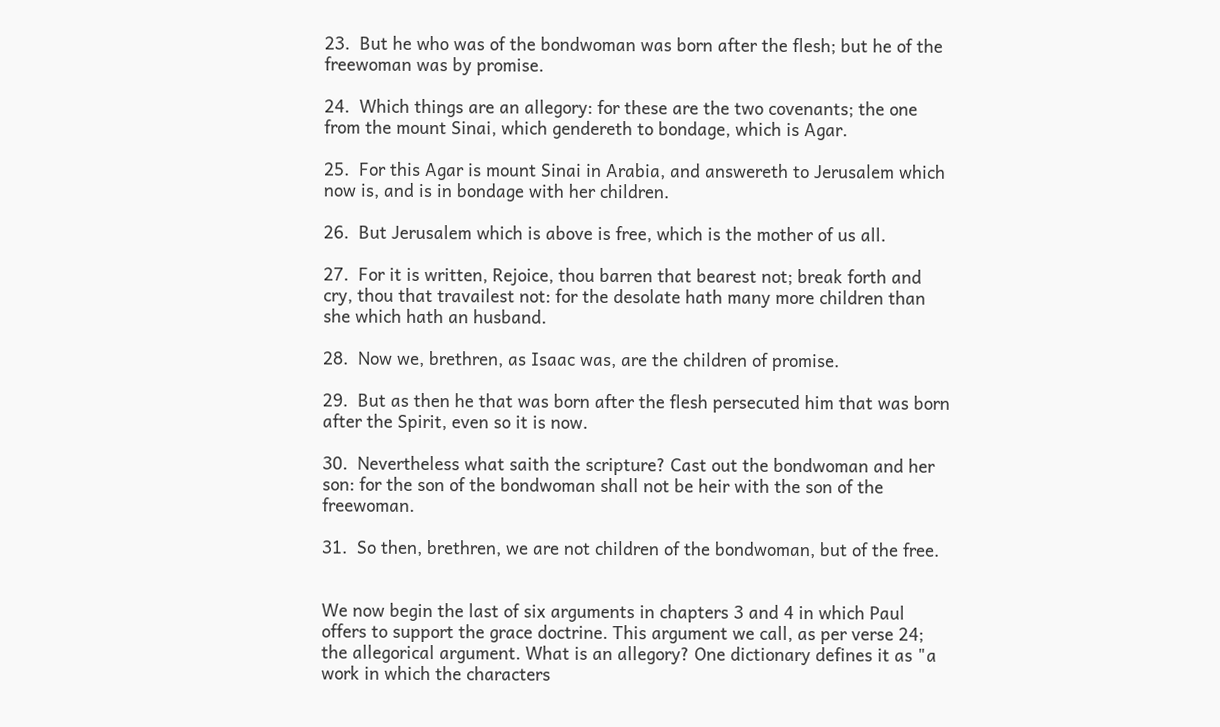23.  But he who was of the bondwoman was born after the flesh; but he of the freewoman was by promise.

24.  Which things are an allegory: for these are the two covenants; the one from the mount Sinai, which gendereth to bondage, which is Agar.

25.  For this Agar is mount Sinai in Arabia, and answereth to Jerusalem which now is, and is in bondage with her children.

26.  But Jerusalem which is above is free, which is the mother of us all.

27.  For it is written, Rejoice, thou barren that bearest not; break forth and cry, thou that travailest not: for the desolate hath many more children than she which hath an husband.

28.  Now we, brethren, as Isaac was, are the children of promise.

29.  But as then he that was born after the flesh persecuted him that was born after the Spirit, even so it is now.

30.  Nevertheless what saith the scripture? Cast out the bondwoman and her son: for the son of the bondwoman shall not be heir with the son of the freewoman.

31.  So then, brethren, we are not children of the bondwoman, but of the free.


We now begin the last of six arguments in chapters 3 and 4 in which Paul offers to support the grace doctrine. This argument we call, as per verse 24;  the allegorical argument. What is an allegory? One dictionary defines it as "a work in which the characters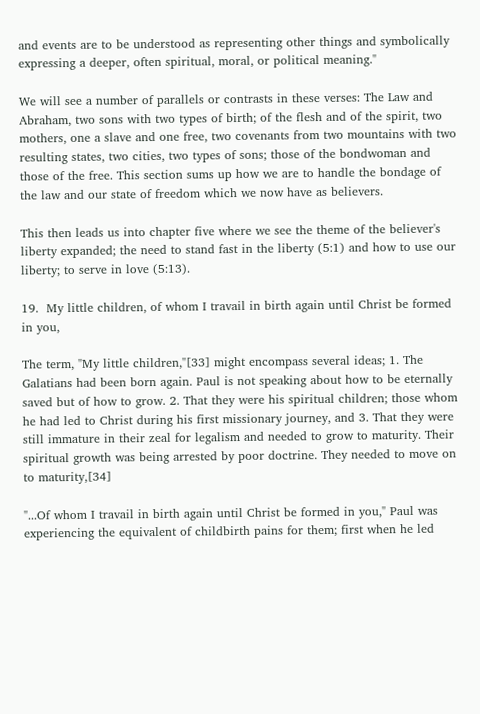and events are to be understood as representing other things and symbolically expressing a deeper, often spiritual, moral, or political meaning."

We will see a number of parallels or contrasts in these verses: The Law and Abraham, two sons with two types of birth; of the flesh and of the spirit, two mothers, one a slave and one free, two covenants from two mountains with two resulting states, two cities, two types of sons; those of the bondwoman and those of the free. This section sums up how we are to handle the bondage of the law and our state of freedom which we now have as believers.

This then leads us into chapter five where we see the theme of the believer's liberty expanded; the need to stand fast in the liberty (5:1) and how to use our liberty; to serve in love (5:13).

19.  My little children, of whom I travail in birth again until Christ be formed in you,

The term, "My little children,"[33] might encompass several ideas; 1. The Galatians had been born again. Paul is not speaking about how to be eternally saved but of how to grow. 2. That they were his spiritual children; those whom he had led to Christ during his first missionary journey, and 3. That they were still immature in their zeal for legalism and needed to grow to maturity. Their spiritual growth was being arrested by poor doctrine. They needed to move on to maturity,[34]

"...Of whom I travail in birth again until Christ be formed in you," Paul was experiencing the equivalent of childbirth pains for them; first when he led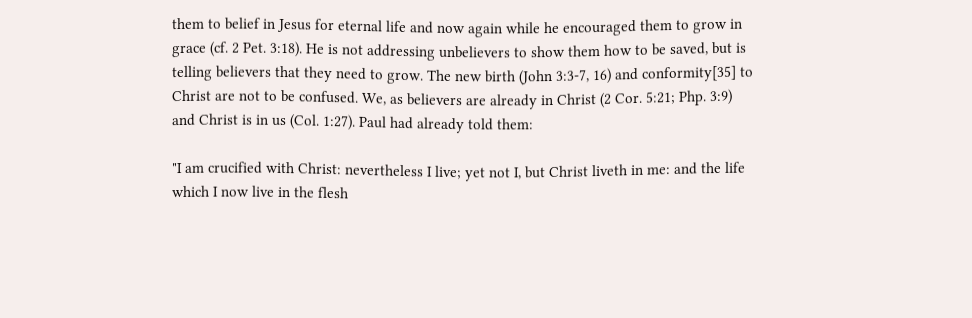them to belief in Jesus for eternal life and now again while he encouraged them to grow in grace (cf. 2 Pet. 3:18). He is not addressing unbelievers to show them how to be saved, but is telling believers that they need to grow. The new birth (John 3:3-7, 16) and conformity[35] to Christ are not to be confused. We, as believers are already in Christ (2 Cor. 5:21; Php. 3:9) and Christ is in us (Col. 1:27). Paul had already told them:

"I am crucified with Christ: nevertheless I live; yet not I, but Christ liveth in me: and the life which I now live in the flesh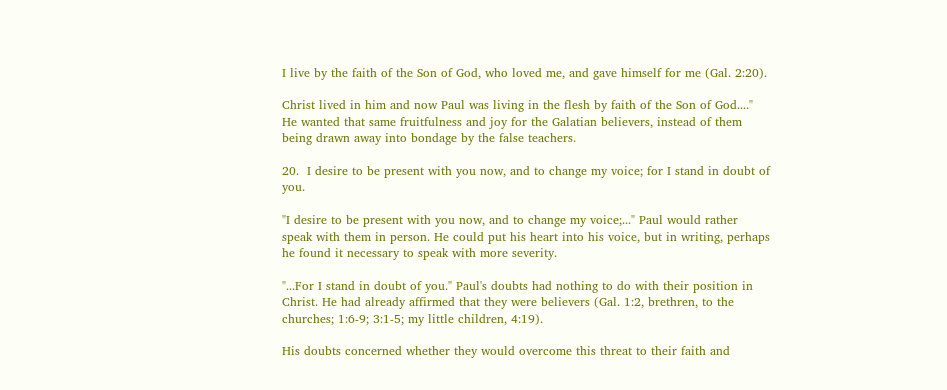I live by the faith of the Son of God, who loved me, and gave himself for me (Gal. 2:20).

Christ lived in him and now Paul was living in the flesh by faith of the Son of God...." He wanted that same fruitfulness and joy for the Galatian believers, instead of them being drawn away into bondage by the false teachers.

20.  I desire to be present with you now, and to change my voice; for I stand in doubt of you.

"I desire to be present with you now, and to change my voice;..." Paul would rather speak with them in person. He could put his heart into his voice, but in writing, perhaps he found it necessary to speak with more severity.

"...For I stand in doubt of you." Paul's doubts had nothing to do with their position in Christ. He had already affirmed that they were believers (Gal. 1:2, brethren, to the churches; 1:6-9; 3:1-5; my little children, 4:19).

His doubts concerned whether they would overcome this threat to their faith and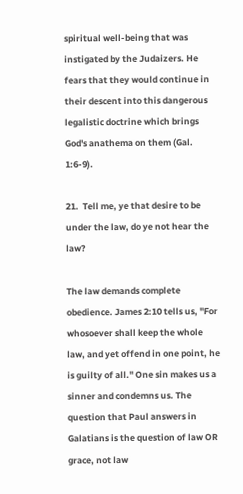spiritual well-being that was instigated by the Judaizers. He fears that they would continue in their descent into this dangerous legalistic doctrine which brings God's anathema on them (Gal. 1:6-9).

21.  Tell me, ye that desire to be under the law, do ye not hear the law?

The law demands complete obedience. James 2:10 tells us, "For whosoever shall keep the whole law, and yet offend in one point, he is guilty of all." One sin makes us a sinner and condemns us. The question that Paul answers in Galatians is the question of law OR grace, not law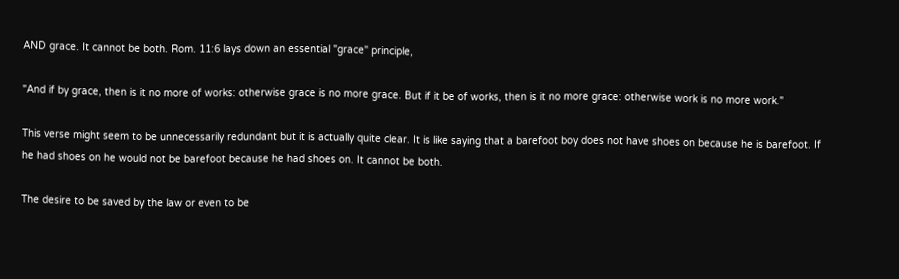AND grace. It cannot be both. Rom. 11:6 lays down an essential "grace" principle,

"And if by grace, then is it no more of works: otherwise grace is no more grace. But if it be of works, then is it no more grace: otherwise work is no more work."

This verse might seem to be unnecessarily redundant but it is actually quite clear. It is like saying that a barefoot boy does not have shoes on because he is barefoot. If he had shoes on he would not be barefoot because he had shoes on. It cannot be both.

The desire to be saved by the law or even to be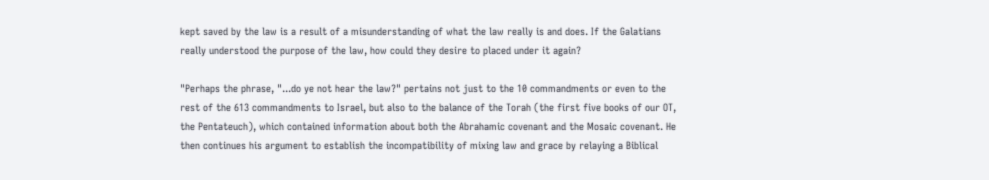kept saved by the law is a result of a misunderstanding of what the law really is and does. If the Galatians really understood the purpose of the law, how could they desire to placed under it again?

"Perhaps the phrase, "...do ye not hear the law?" pertains not just to the 10 commandments or even to the rest of the 613 commandments to Israel, but also to the balance of the Torah (the first five books of our OT, the Pentateuch), which contained information about both the Abrahamic covenant and the Mosaic covenant. He then continues his argument to establish the incompatibility of mixing law and grace by relaying a Biblical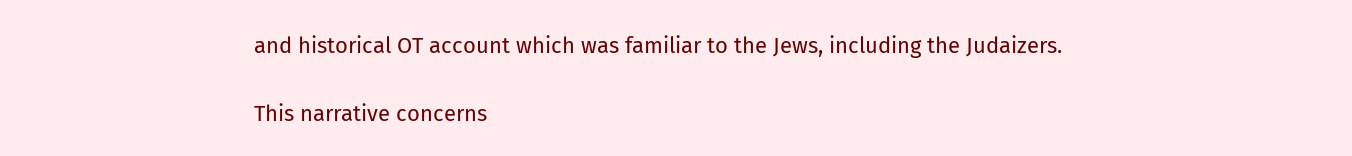and historical OT account which was familiar to the Jews, including the Judaizers.

This narrative concerns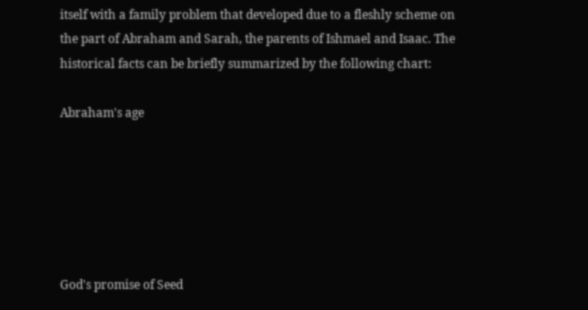itself with a family problem that developed due to a fleshly scheme on the part of Abraham and Sarah, the parents of Ishmael and Isaac. The historical facts can be briefly summarized by the following chart:

Abraham's age






God's promise of Seed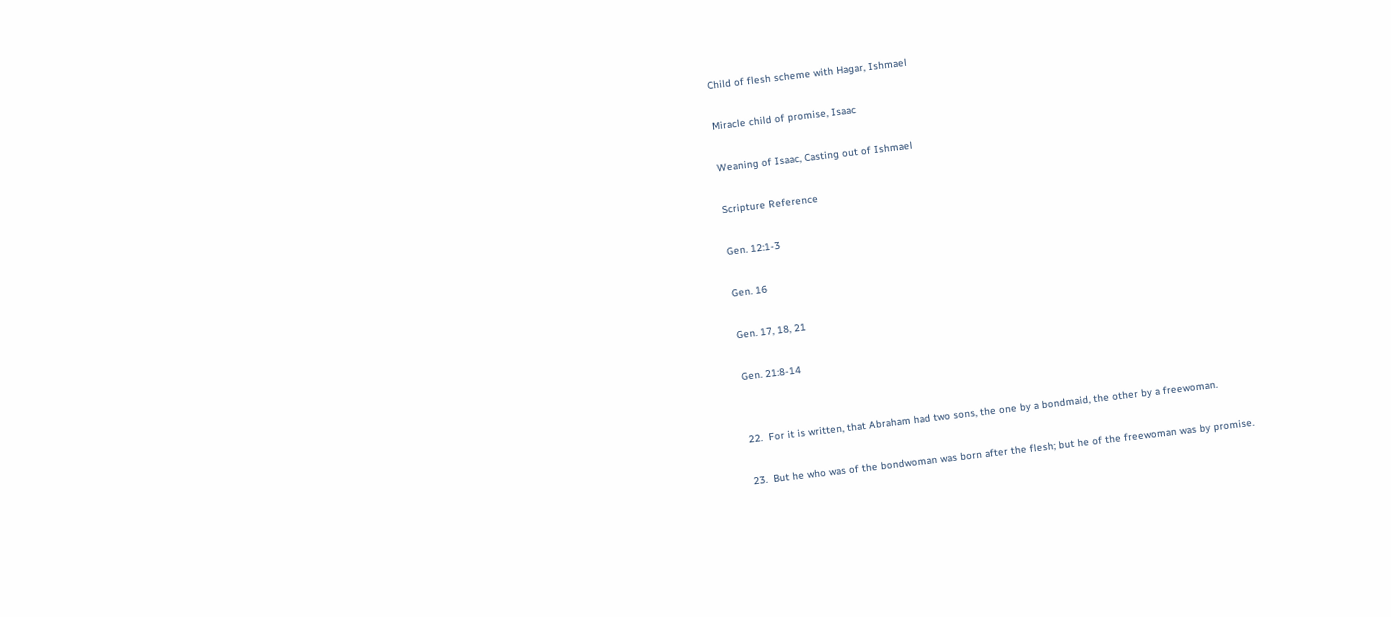Child of flesh scheme with Hagar, Ishmael

Miracle child of promise, Isaac

Weaning of Isaac, Casting out of Ishmael

Scripture Reference

Gen. 12:1-3

Gen. 16

Gen. 17, 18, 21

Gen. 21:8-14


22.  For it is written, that Abraham had two sons, the one by a bondmaid, the other by a freewoman.

23.  But he who was of the bondwoman was born after the flesh; but he of the freewoman was by promise.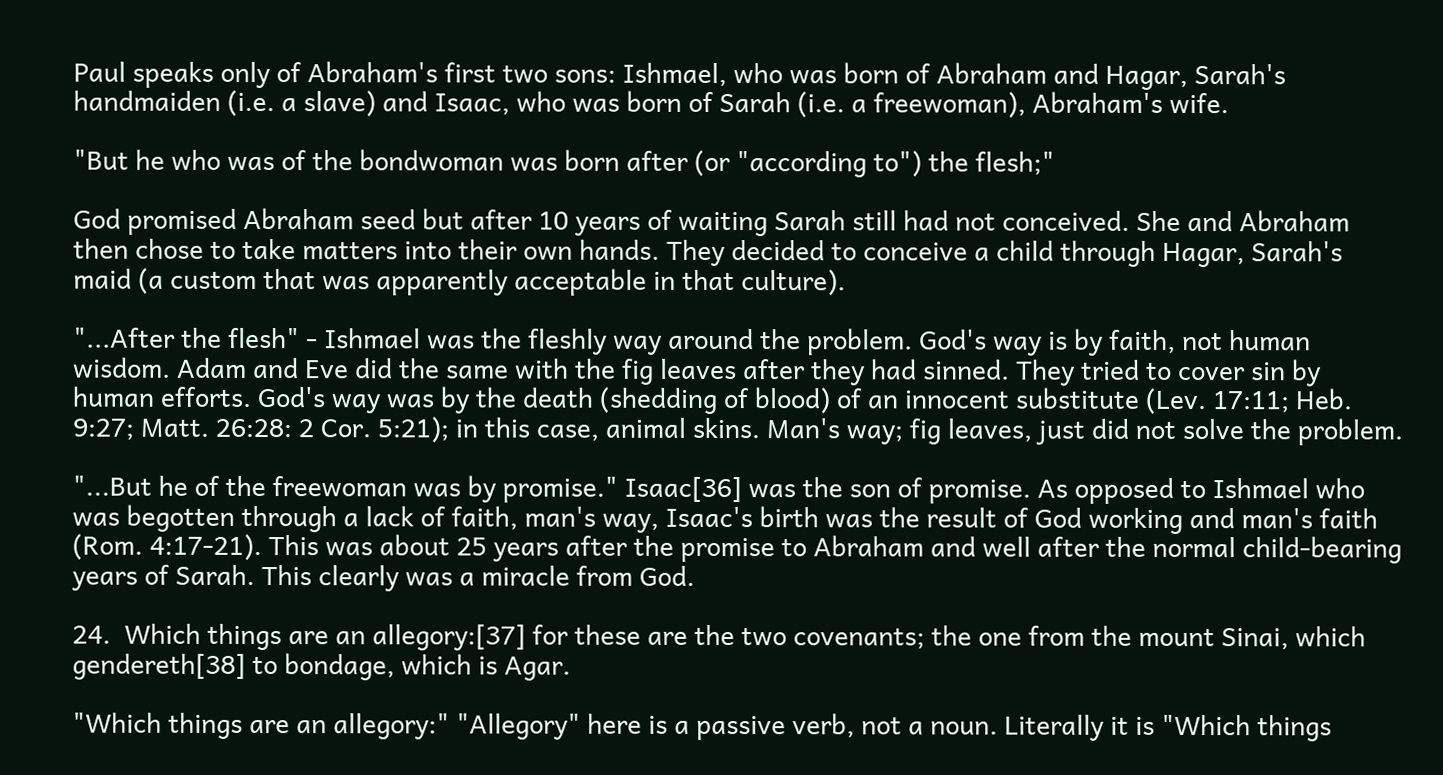Paul speaks only of Abraham's first two sons: Ishmael, who was born of Abraham and Hagar, Sarah's handmaiden (i.e. a slave) and Isaac, who was born of Sarah (i.e. a freewoman), Abraham's wife.

"But he who was of the bondwoman was born after (or "according to") the flesh;"

God promised Abraham seed but after 10 years of waiting Sarah still had not conceived. She and Abraham then chose to take matters into their own hands. They decided to conceive a child through Hagar, Sarah's maid (a custom that was apparently acceptable in that culture).

"...After the flesh" - Ishmael was the fleshly way around the problem. God's way is by faith, not human wisdom. Adam and Eve did the same with the fig leaves after they had sinned. They tried to cover sin by human efforts. God's way was by the death (shedding of blood) of an innocent substitute (Lev. 17:11; Heb. 9:27; Matt. 26:28: 2 Cor. 5:21); in this case, animal skins. Man's way; fig leaves, just did not solve the problem.

"...But he of the freewoman was by promise." Isaac[36] was the son of promise. As opposed to Ishmael who was begotten through a lack of faith, man's way, Isaac's birth was the result of God working and man's faith (Rom. 4:17-21). This was about 25 years after the promise to Abraham and well after the normal child-bearing years of Sarah. This clearly was a miracle from God.

24.  Which things are an allegory:[37] for these are the two covenants; the one from the mount Sinai, which gendereth[38] to bondage, which is Agar.

"Which things are an allegory:" "Allegory" here is a passive verb, not a noun. Literally it is "Which things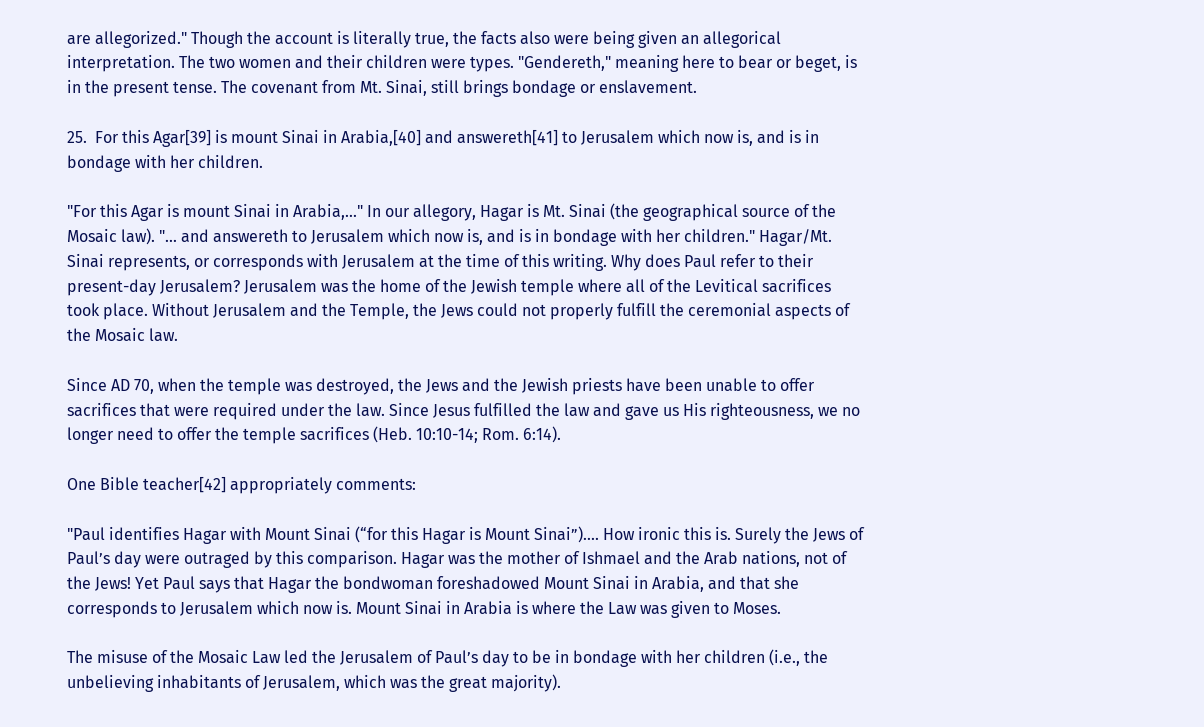are allegorized." Though the account is literally true, the facts also were being given an allegorical interpretation. The two women and their children were types. "Gendereth," meaning here to bear or beget, is in the present tense. The covenant from Mt. Sinai, still brings bondage or enslavement.

25.  For this Agar[39] is mount Sinai in Arabia,[40] and answereth[41] to Jerusalem which now is, and is in bondage with her children.

"For this Agar is mount Sinai in Arabia,..." In our allegory, Hagar is Mt. Sinai (the geographical source of the Mosaic law). "... and answereth to Jerusalem which now is, and is in bondage with her children." Hagar/Mt. Sinai represents, or corresponds with Jerusalem at the time of this writing. Why does Paul refer to their present-day Jerusalem? Jerusalem was the home of the Jewish temple where all of the Levitical sacrifices took place. Without Jerusalem and the Temple, the Jews could not properly fulfill the ceremonial aspects of the Mosaic law.

Since AD 70, when the temple was destroyed, the Jews and the Jewish priests have been unable to offer sacrifices that were required under the law. Since Jesus fulfilled the law and gave us His righteousness, we no longer need to offer the temple sacrifices (Heb. 10:10-14; Rom. 6:14).

One Bible teacher[42] appropriately comments:

"Paul identifies Hagar with Mount Sinai (“for this Hagar is Mount Sinai”).... How ironic this is. Surely the Jews of Paul’s day were outraged by this comparison. Hagar was the mother of Ishmael and the Arab nations, not of the Jews! Yet Paul says that Hagar the bondwoman foreshadowed Mount Sinai in Arabia, and that she corresponds to Jerusalem which now is. Mount Sinai in Arabia is where the Law was given to Moses.

The misuse of the Mosaic Law led the Jerusalem of Paul’s day to be in bondage with her children (i.e., the unbelieving inhabitants of Jerusalem, which was the great majority).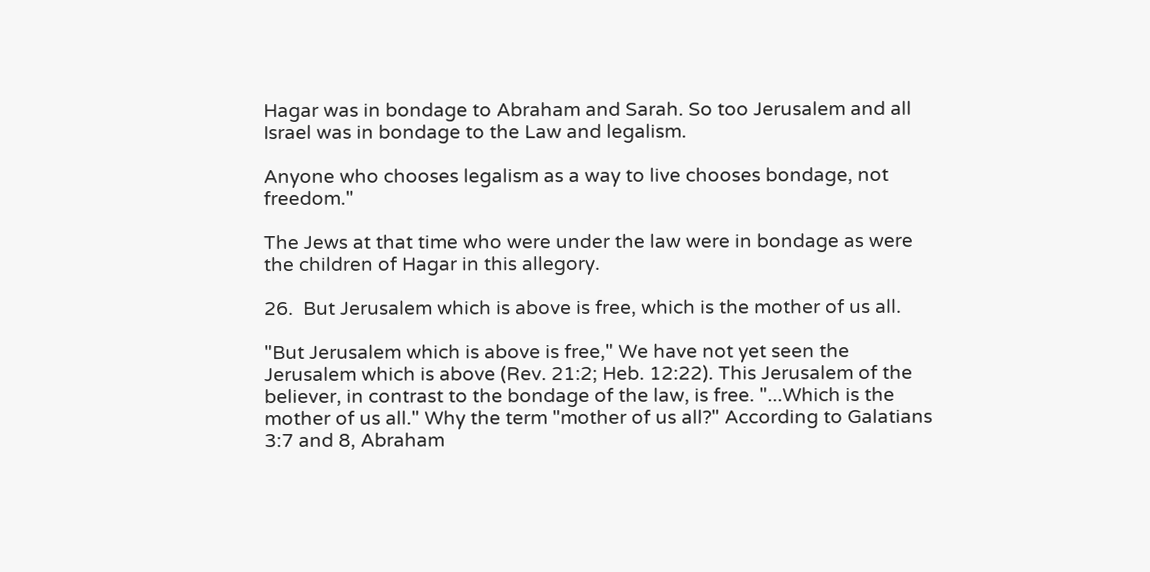Hagar was in bondage to Abraham and Sarah. So too Jerusalem and all Israel was in bondage to the Law and legalism.

Anyone who chooses legalism as a way to live chooses bondage, not freedom."

The Jews at that time who were under the law were in bondage as were the children of Hagar in this allegory.

26.  But Jerusalem which is above is free, which is the mother of us all.

"But Jerusalem which is above is free," We have not yet seen the Jerusalem which is above (Rev. 21:2; Heb. 12:22). This Jerusalem of the believer, in contrast to the bondage of the law, is free. "...Which is the mother of us all." Why the term "mother of us all?" According to Galatians 3:7 and 8, Abraham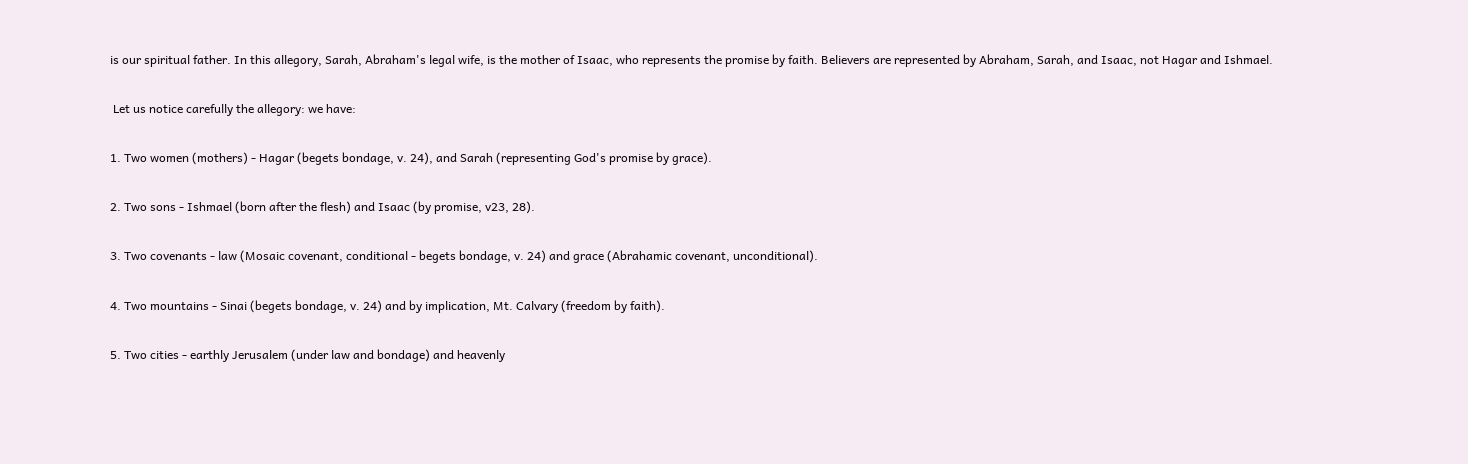is our spiritual father. In this allegory, Sarah, Abraham's legal wife, is the mother of Isaac, who represents the promise by faith. Believers are represented by Abraham, Sarah, and Isaac, not Hagar and Ishmael.

 Let us notice carefully the allegory: we have:

1. Two women (mothers) - Hagar (begets bondage, v. 24), and Sarah (representing God's promise by grace).

2. Two sons - Ishmael (born after the flesh) and Isaac (by promise, v23, 28).

3. Two covenants - law (Mosaic covenant, conditional - begets bondage, v. 24) and grace (Abrahamic covenant, unconditional).

4. Two mountains - Sinai (begets bondage, v. 24) and by implication, Mt. Calvary (freedom by faith).

5. Two cities - earthly Jerusalem (under law and bondage) and heavenly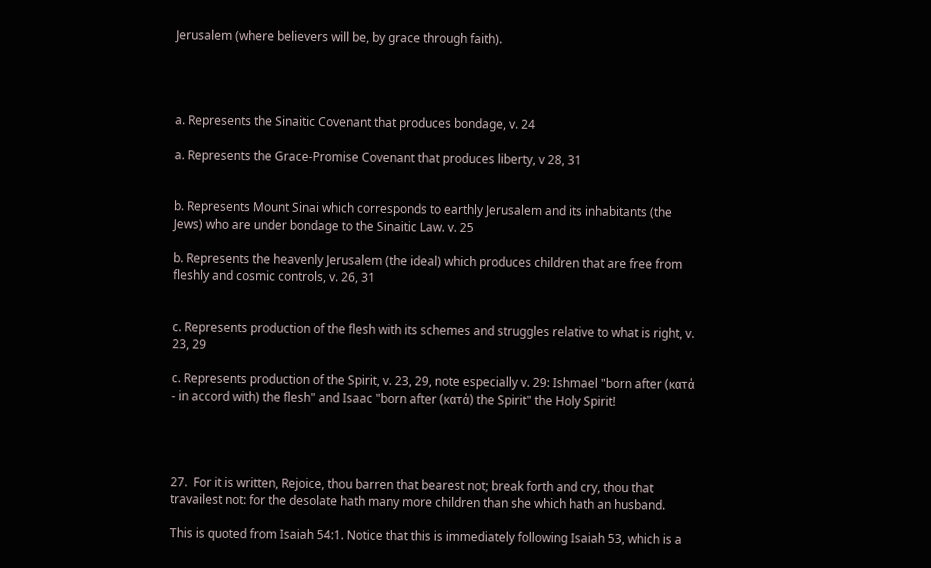Jerusalem (where believers will be, by grace through faith).




a. Represents the Sinaitic Covenant that produces bondage, v. 24

a. Represents the Grace-Promise Covenant that produces liberty, v 28, 31


b. Represents Mount Sinai which corresponds to earthly Jerusalem and its inhabitants (the Jews) who are under bondage to the Sinaitic Law. v. 25

b. Represents the heavenly Jerusalem (the ideal) which produces children that are free from fleshly and cosmic controls, v. 26, 31


c. Represents production of the flesh with its schemes and struggles relative to what is right, v. 23, 29

c. Represents production of the Spirit, v. 23, 29, note especially v. 29: Ishmael "born after (κατά - in accord with) the flesh" and Isaac "born after (κατά) the Spirit" the Holy Spirit!




27.  For it is written, Rejoice, thou barren that bearest not; break forth and cry, thou that travailest not: for the desolate hath many more children than she which hath an husband.

This is quoted from Isaiah 54:1. Notice that this is immediately following Isaiah 53, which is a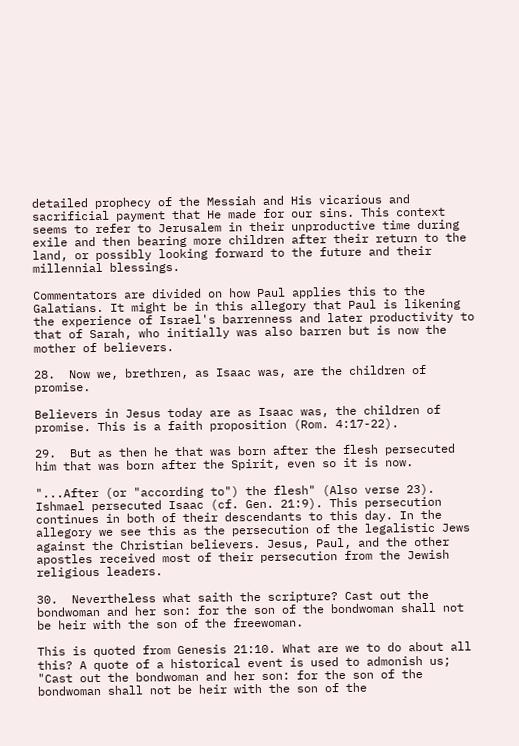detailed prophecy of the Messiah and His vicarious and sacrificial payment that He made for our sins. This context seems to refer to Jerusalem in their unproductive time during exile and then bearing more children after their return to the land, or possibly looking forward to the future and their millennial blessings.

Commentators are divided on how Paul applies this to the Galatians. It might be in this allegory that Paul is likening the experience of Israel's barrenness and later productivity to that of Sarah, who initially was also barren but is now the mother of believers.

28.  Now we, brethren, as Isaac was, are the children of promise.

Believers in Jesus today are as Isaac was, the children of promise. This is a faith proposition (Rom. 4:17-22).

29.  But as then he that was born after the flesh persecuted him that was born after the Spirit, even so it is now.

"...After (or "according to") the flesh" (Also verse 23). Ishmael persecuted Isaac (cf. Gen. 21:9). This persecution continues in both of their descendants to this day. In the allegory we see this as the persecution of the legalistic Jews against the Christian believers. Jesus, Paul, and the other apostles received most of their persecution from the Jewish religious leaders.

30.  Nevertheless what saith the scripture? Cast out the bondwoman and her son: for the son of the bondwoman shall not be heir with the son of the freewoman.

This is quoted from Genesis 21:10. What are we to do about all this? A quote of a historical event is used to admonish us; "Cast out the bondwoman and her son: for the son of the bondwoman shall not be heir with the son of the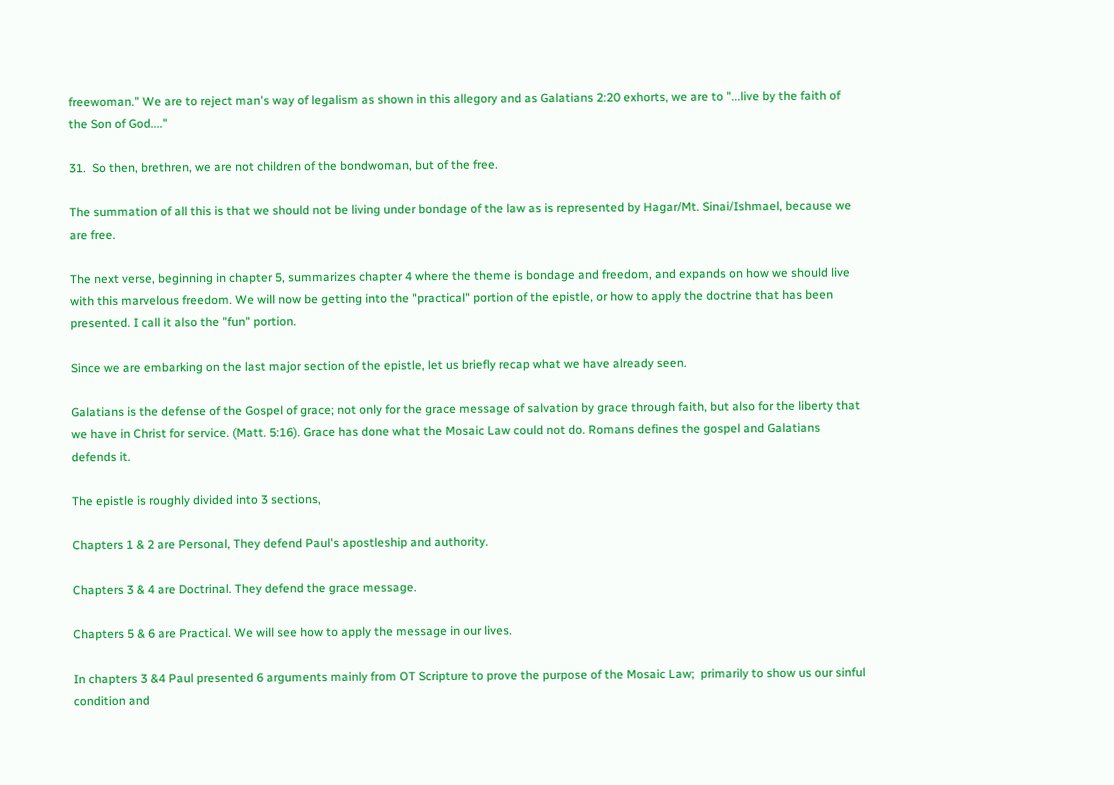freewoman." We are to reject man's way of legalism as shown in this allegory and as Galatians 2:20 exhorts, we are to "...live by the faith of the Son of God...."

31.  So then, brethren, we are not children of the bondwoman, but of the free.

The summation of all this is that we should not be living under bondage of the law as is represented by Hagar/Mt. Sinai/Ishmael, because we are free.

The next verse, beginning in chapter 5, summarizes chapter 4 where the theme is bondage and freedom, and expands on how we should live with this marvelous freedom. We will now be getting into the "practical" portion of the epistle, or how to apply the doctrine that has been presented. I call it also the "fun" portion.

Since we are embarking on the last major section of the epistle, let us briefly recap what we have already seen.

Galatians is the defense of the Gospel of grace; not only for the grace message of salvation by grace through faith, but also for the liberty that we have in Christ for service. (Matt. 5:16). Grace has done what the Mosaic Law could not do. Romans defines the gospel and Galatians defends it.

The epistle is roughly divided into 3 sections,

Chapters 1 & 2 are Personal, They defend Paul's apostleship and authority.

Chapters 3 & 4 are Doctrinal. They defend the grace message.

Chapters 5 & 6 are Practical. We will see how to apply the message in our lives.

In chapters 3 &4 Paul presented 6 arguments mainly from OT Scripture to prove the purpose of the Mosaic Law;  primarily to show us our sinful condition and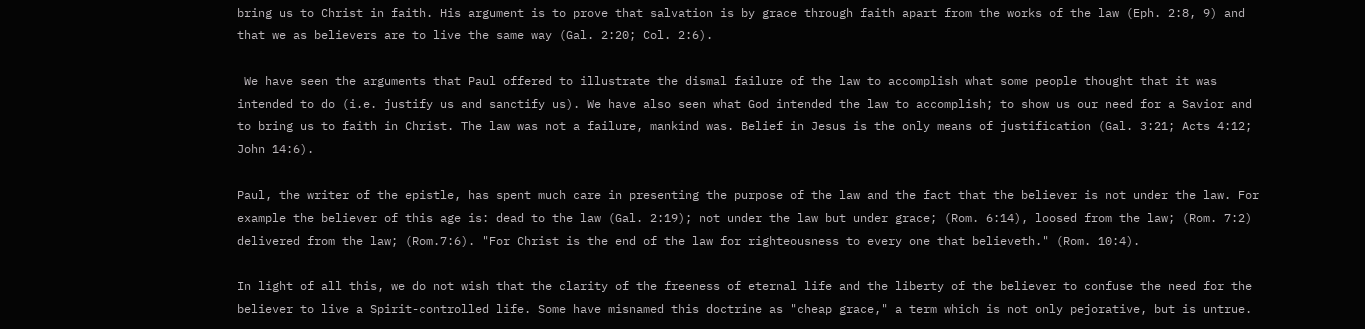bring us to Christ in faith. His argument is to prove that salvation is by grace through faith apart from the works of the law (Eph. 2:8, 9) and that we as believers are to live the same way (Gal. 2:20; Col. 2:6).

 We have seen the arguments that Paul offered to illustrate the dismal failure of the law to accomplish what some people thought that it was intended to do (i.e. justify us and sanctify us). We have also seen what God intended the law to accomplish; to show us our need for a Savior and to bring us to faith in Christ. The law was not a failure, mankind was. Belief in Jesus is the only means of justification (Gal. 3:21; Acts 4:12; John 14:6).

Paul, the writer of the epistle, has spent much care in presenting the purpose of the law and the fact that the believer is not under the law. For example the believer of this age is: dead to the law (Gal. 2:19); not under the law but under grace; (Rom. 6:14), loosed from the law; (Rom. 7:2) delivered from the law; (Rom.7:6). "For Christ is the end of the law for righteousness to every one that believeth." (Rom. 10:4).

In light of all this, we do not wish that the clarity of the freeness of eternal life and the liberty of the believer to confuse the need for the believer to live a Spirit-controlled life. Some have misnamed this doctrine as "cheap grace," a term which is not only pejorative, but is untrue.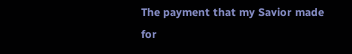The payment that my Savior made for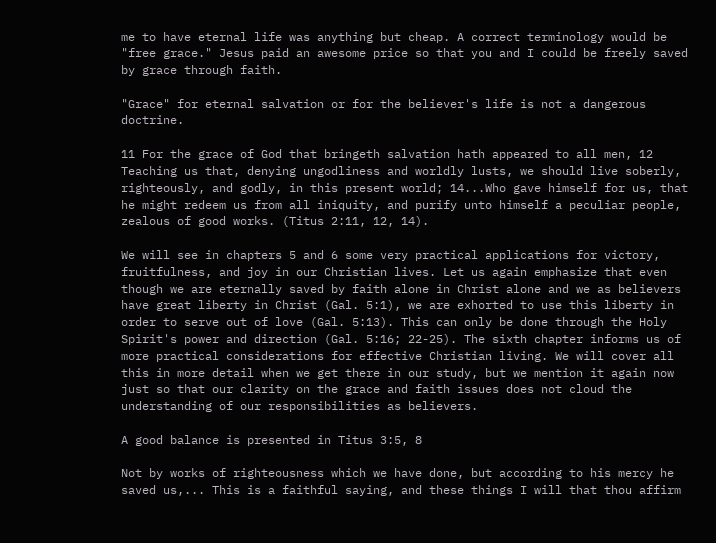me to have eternal life was anything but cheap. A correct terminology would be "free grace." Jesus paid an awesome price so that you and I could be freely saved by grace through faith.

"Grace" for eternal salvation or for the believer's life is not a dangerous doctrine.

11 For the grace of God that bringeth salvation hath appeared to all men, 12 Teaching us that, denying ungodliness and worldly lusts, we should live soberly, righteously, and godly, in this present world; 14...Who gave himself for us, that he might redeem us from all iniquity, and purify unto himself a peculiar people, zealous of good works. (Titus 2:11, 12, 14).

We will see in chapters 5 and 6 some very practical applications for victory, fruitfulness, and joy in our Christian lives. Let us again emphasize that even though we are eternally saved by faith alone in Christ alone and we as believers have great liberty in Christ (Gal. 5:1), we are exhorted to use this liberty in order to serve out of love (Gal. 5:13). This can only be done through the Holy Spirit's power and direction (Gal. 5:16; 22-25). The sixth chapter informs us of more practical considerations for effective Christian living. We will cover all this in more detail when we get there in our study, but we mention it again now just so that our clarity on the grace and faith issues does not cloud the understanding of our responsibilities as believers.

A good balance is presented in Titus 3:5, 8

Not by works of righteousness which we have done, but according to his mercy he saved us,... This is a faithful saying, and these things I will that thou affirm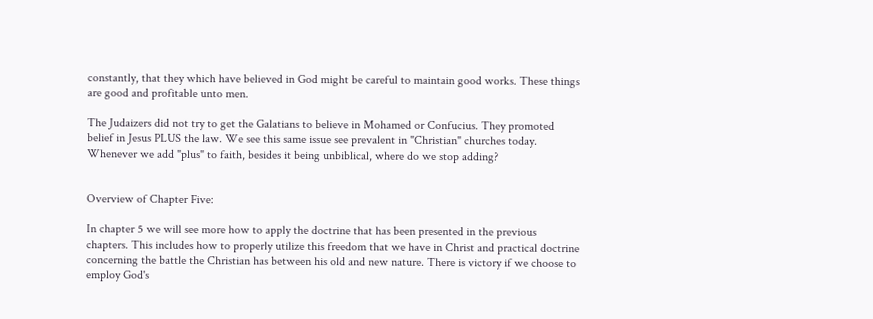constantly, that they which have believed in God might be careful to maintain good works. These things are good and profitable unto men.

The Judaizers did not try to get the Galatians to believe in Mohamed or Confucius. They promoted belief in Jesus PLUS the law. We see this same issue see prevalent in "Christian" churches today. Whenever we add "plus" to faith, besides it being unbiblical, where do we stop adding?


Overview of Chapter Five:

In chapter 5 we will see more how to apply the doctrine that has been presented in the previous chapters. This includes how to properly utilize this freedom that we have in Christ and practical doctrine concerning the battle the Christian has between his old and new nature. There is victory if we choose to employ God's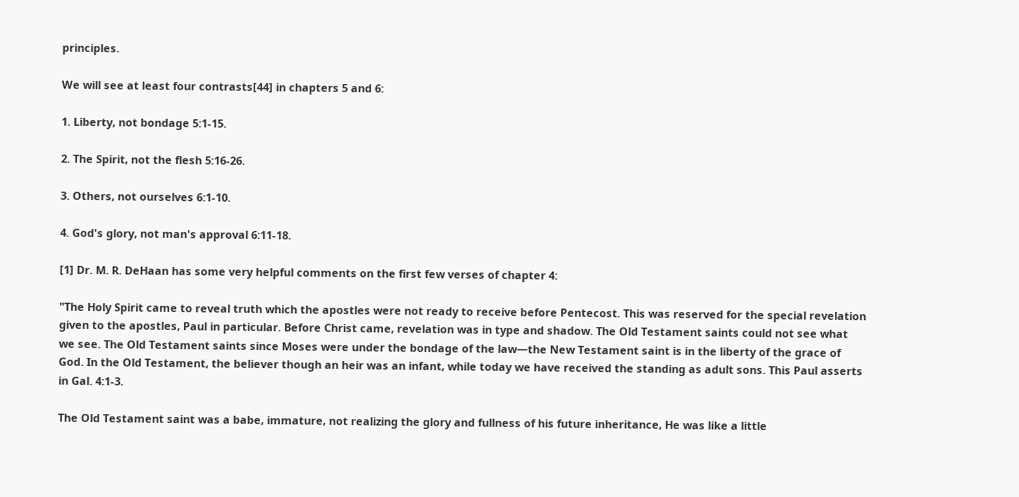principles.

We will see at least four contrasts[44] in chapters 5 and 6:

1. Liberty, not bondage 5:1-15.

2. The Spirit, not the flesh 5:16-26.

3. Others, not ourselves 6:1-10.

4. God's glory, not man's approval 6:11-18.

[1] Dr. M. R. DeHaan has some very helpful comments on the first few verses of chapter 4:

"The Holy Spirit came to reveal truth which the apostles were not ready to receive before Pentecost. This was reserved for the special revelation given to the apostles, Paul in particular. Before Christ came, revelation was in type and shadow. The Old Testament saints could not see what we see. The Old Testament saints since Moses were under the bondage of the law—the New Testament saint is in the liberty of the grace of God. In the Old Testament, the believer though an heir was an infant, while today we have received the standing as adult sons. This Paul asserts in Gal. 4:1-3.

The Old Testament saint was a babe, immature, not realizing the glory and fullness of his future inheritance, He was like a little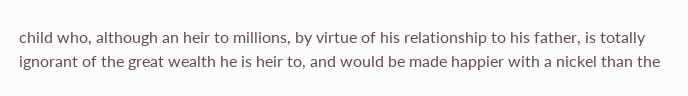child who, although an heir to millions, by virtue of his relationship to his father, is totally ignorant of the great wealth he is heir to, and would be made happier with a nickel than the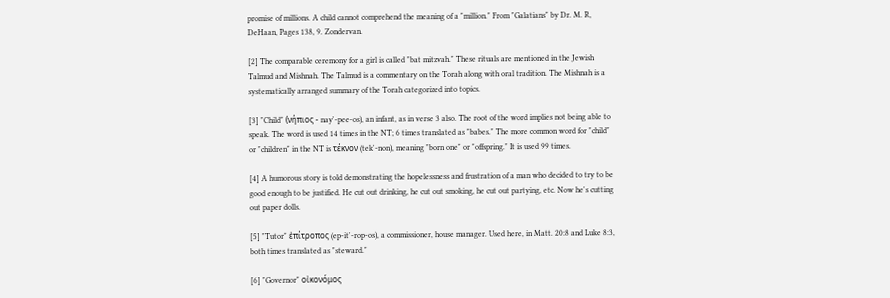promise of millions. A child cannot comprehend the meaning of a "million." From "Galatians" by Dr. M. R, DeHaan, Pages 138, 9. Zondervan.

[2] The comparable ceremony for a girl is called "bat mitzvah." These rituals are mentioned in the Jewish Talmud and Mishnah. The Talmud is a commentary on the Torah along with oral tradition. The Mishnah is a systematically arranged summary of the Torah categorized into topics.

[3] "Child" (νήπιος - nay'-pee-os), an infant, as in verse 3 also. The root of the word implies not being able to speak. The word is used 14 times in the NT; 6 times translated as "babes." The more common word for "child" or "children" in the NT is τέκνον (tek'-non), meaning "born one" or "offspring." It is used 99 times.

[4] A humorous story is told demonstrating the hopelessness and frustration of a man who decided to try to be good enough to be justified. He cut out drinking, he cut out smoking, he cut out partying, etc. Now he's cutting out paper dolls.

[5] "Tutor" ἐπίτροπος (ep-it'-rop-os), a commissioner, house manager. Used here, in Matt. 20:8 and Luke 8:3, both times translated as "steward."

[6] "Governor" οἰκονόμος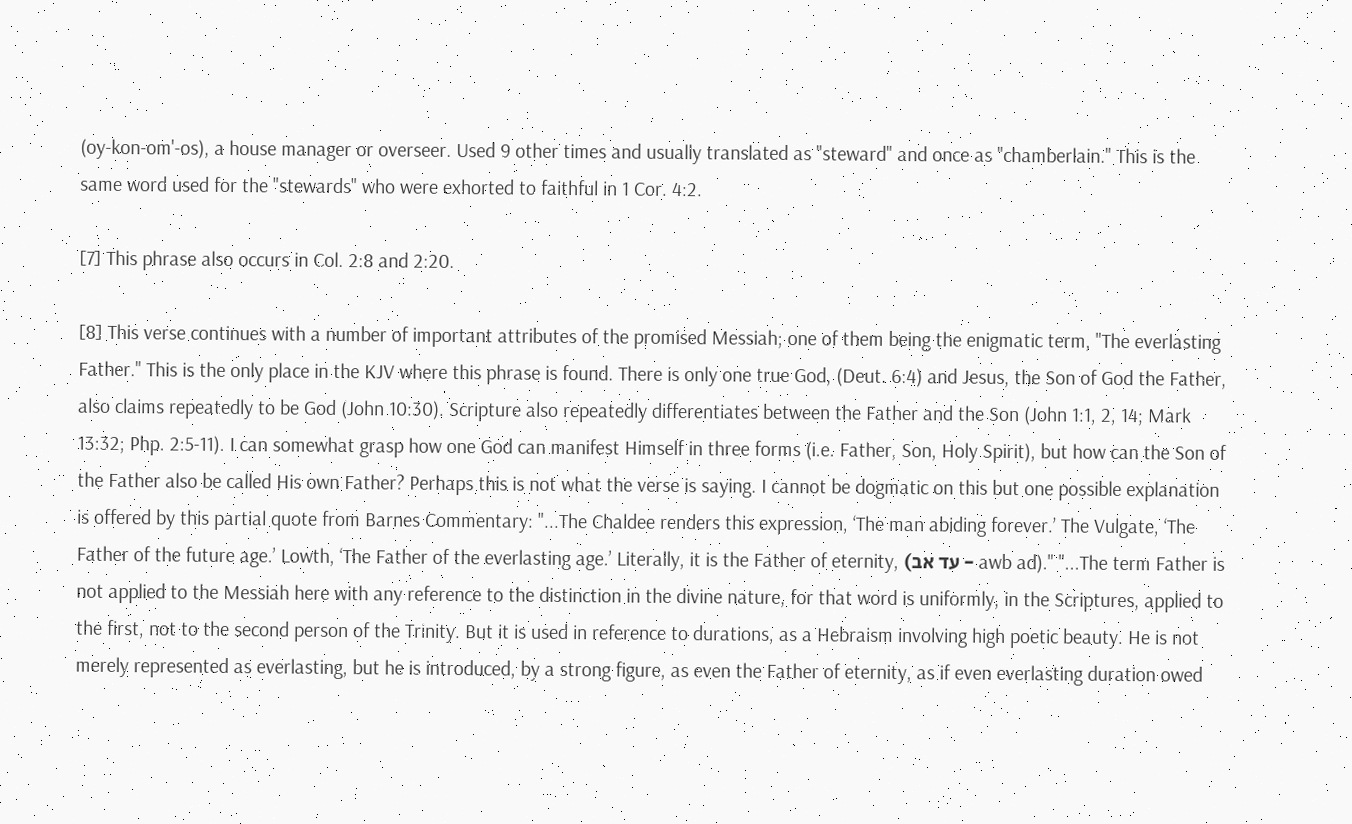(oy-kon-om'-os), a house manager or overseer. Used 9 other times and usually translated as "steward" and once as "chamberlain." This is the same word used for the "stewards" who were exhorted to faithful in 1 Cor. 4:2.

[7] This phrase also occurs in Col. 2:8 and 2:20.

[8] This verse continues with a number of important attributes of the promised Messiah; one of them being the enigmatic term, "The everlasting Father." This is the only place in the KJV where this phrase is found. There is only one true God, (Deut. 6:4) and Jesus, the Son of God the Father, also claims repeatedly to be God (John 10:30). Scripture also repeatedly differentiates between the Father and the Son (John 1:1, 2, 14; Mark 13:32; Php. 2:5-11). I can somewhat grasp how one God can manifest Himself in three forms (i.e. Father, Son, Holy Spirit), but how can the Son of the Father also be called His own Father? Perhaps this is not what the verse is saying. I cannot be dogmatic on this but one possible explanation is offered by this partial quote from Barnes Commentary: "...The Chaldee renders this expression, ‘The man abiding forever.’ The Vulgate, ‘The Father of the future age.’ Lowth, ‘The Father of the everlasting age.’ Literally, it is the Father of eternity, (עד אב - awb ad)." "...The term Father is not applied to the Messiah here with any reference to the distinction in the divine nature, for that word is uniformly, in the Scriptures, applied to the first, not to the second person of the Trinity. But it is used in reference to durations, as a Hebraism involving high poetic beauty. He is not merely represented as everlasting, but he is introduced, by a strong figure, as even the Father of eternity, as if even everlasting duration owed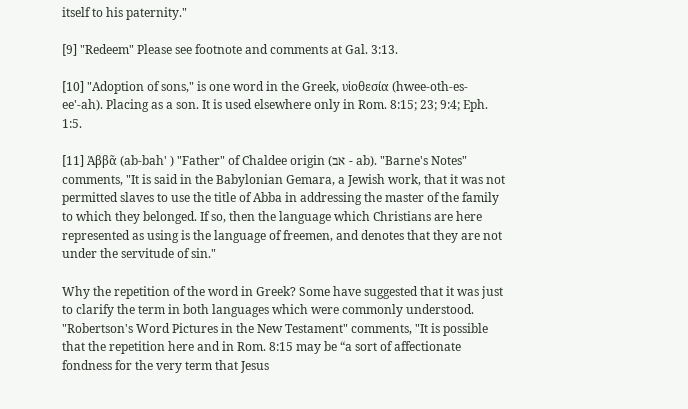itself to his paternity."

[9] "Redeem" Please see footnote and comments at Gal. 3:13.

[10] "Adoption of sons," is one word in the Greek, υἱοθεσία (hwee-oth-es-ee'-ah). Placing as a son. It is used elsewhere only in Rom. 8:15; 23; 9:4; Eph. 1:5.

[11] Ἀββᾶ (ab-bah' ) "Father" of Chaldee origin (אב - ab). "Barne's Notes" comments, "It is said in the Babylonian Gemara, a Jewish work, that it was not permitted slaves to use the title of Abba in addressing the master of the family to which they belonged. If so, then the language which Christians are here represented as using is the language of freemen, and denotes that they are not under the servitude of sin."

Why the repetition of the word in Greek? Some have suggested that it was just to clarify the term in both languages which were commonly understood. "Robertson's Word Pictures in the New Testament" comments, "It is possible that the repetition here and in Rom. 8:15 may be “a sort of affectionate fondness for the very term that Jesus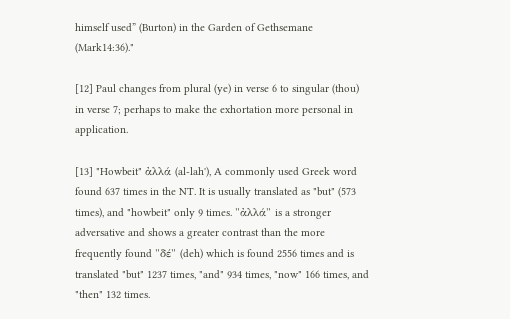himself used” (Burton) in the Garden of Gethsemane (Mark14:36)."

[12] Paul changes from plural (ye) in verse 6 to singular (thou) in verse 7; perhaps to make the exhortation more personal in application.

[13] "Howbeit" ἀλλά (al-lah'), A commonly used Greek word found 637 times in the NT. It is usually translated as "but" (573 times), and "howbeit" only 9 times. "ἀλλά" is a stronger adversative and shows a greater contrast than the more frequently found "δέ" (deh) which is found 2556 times and is translated "but" 1237 times, "and" 934 times, "now" 166 times, and "then" 132 times.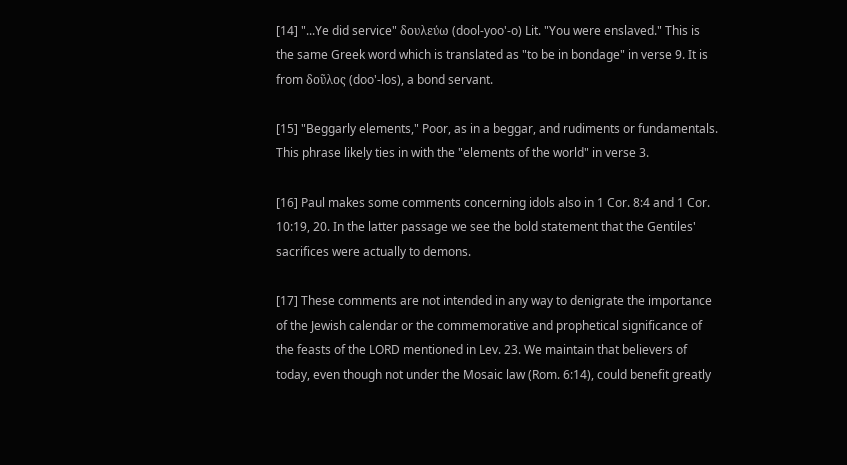[14] "...Ye did service" δουλεύω (dool-yoo'-o) Lit. "You were enslaved." This is the same Greek word which is translated as "to be in bondage" in verse 9. It is from δοῦλος (doo'-los), a bond servant.

[15] "Beggarly elements," Poor, as in a beggar, and rudiments or fundamentals. This phrase likely ties in with the "elements of the world" in verse 3.

[16] Paul makes some comments concerning idols also in 1 Cor. 8:4 and 1 Cor. 10:19, 20. In the latter passage we see the bold statement that the Gentiles' sacrifices were actually to demons.

[17] These comments are not intended in any way to denigrate the importance of the Jewish calendar or the commemorative and prophetical significance of the feasts of the LORD mentioned in Lev. 23. We maintain that believers of today, even though not under the Mosaic law (Rom. 6:14), could benefit greatly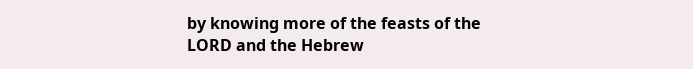by knowing more of the feasts of the LORD and the Hebrew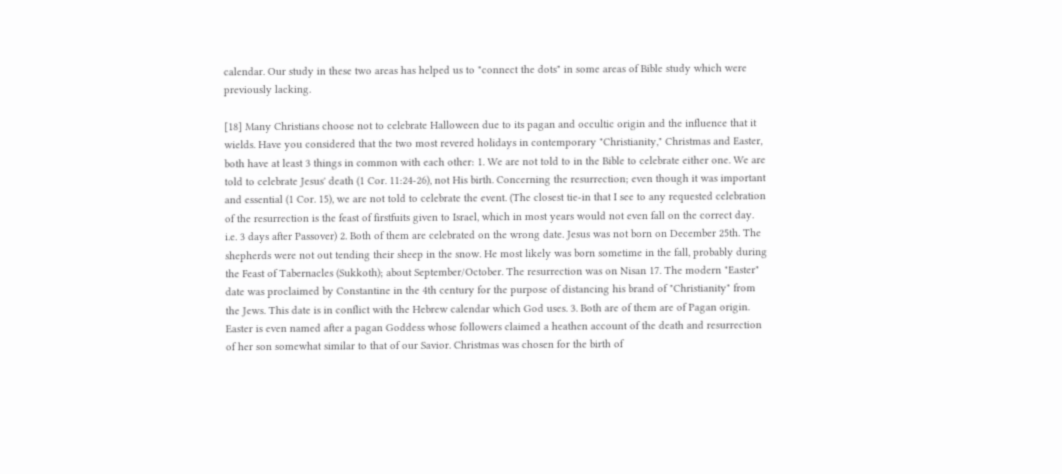calendar. Our study in these two areas has helped us to "connect the dots" in some areas of Bible study which were previously lacking.

[18] Many Christians choose not to celebrate Halloween due to its pagan and occultic origin and the influence that it wields. Have you considered that the two most revered holidays in contemporary "Christianity," Christmas and Easter, both have at least 3 things in common with each other: 1. We are not told to in the Bible to celebrate either one. We are told to celebrate Jesus' death (1 Cor. 11:24-26), not His birth. Concerning the resurrection; even though it was important and essential (1 Cor. 15), we are not told to celebrate the event. (The closest tie-in that I see to any requested celebration of the resurrection is the feast of firstfuits given to Israel, which in most years would not even fall on the correct day. i.e. 3 days after Passover) 2. Both of them are celebrated on the wrong date. Jesus was not born on December 25th. The shepherds were not out tending their sheep in the snow. He most likely was born sometime in the fall, probably during the Feast of Tabernacles (Sukkoth); about September/October. The resurrection was on Nisan 17. The modern "Easter" date was proclaimed by Constantine in the 4th century for the purpose of distancing his brand of "Christianity" from the Jews. This date is in conflict with the Hebrew calendar which God uses. 3. Both are of them are of Pagan origin. Easter is even named after a pagan Goddess whose followers claimed a heathen account of the death and resurrection of her son somewhat similar to that of our Savior. Christmas was chosen for the birth of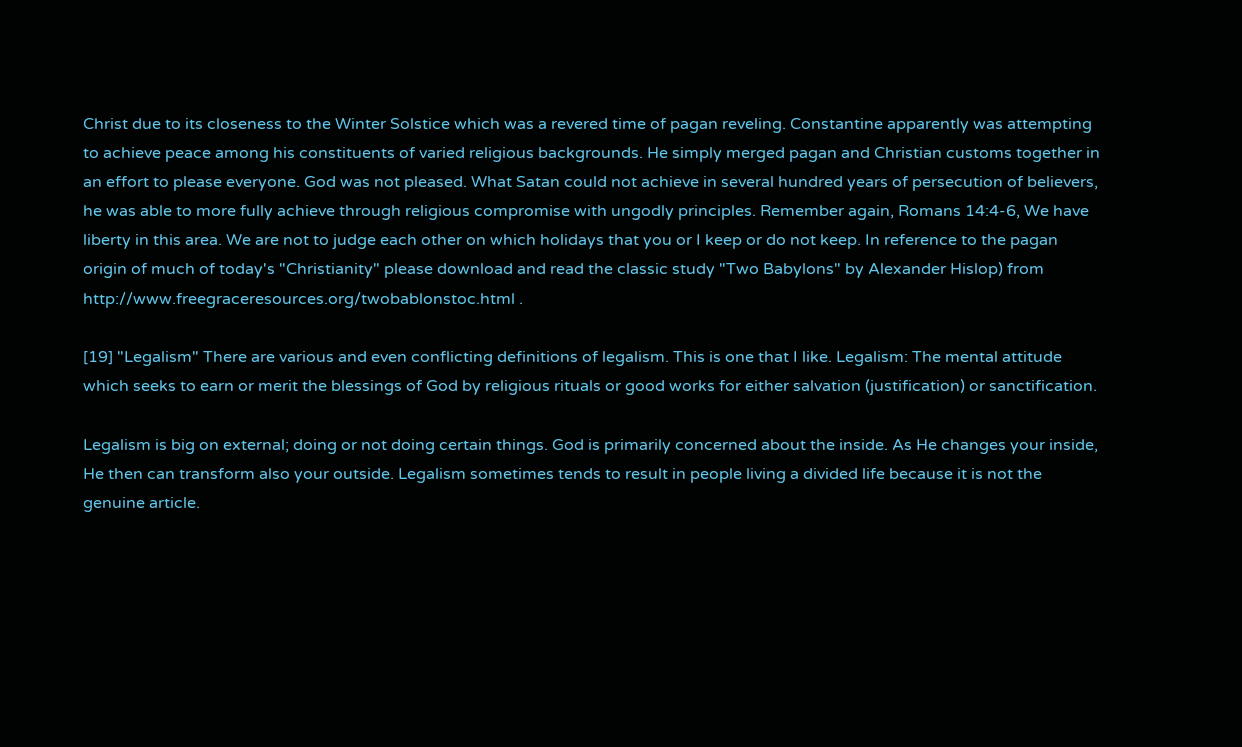Christ due to its closeness to the Winter Solstice which was a revered time of pagan reveling. Constantine apparently was attempting to achieve peace among his constituents of varied religious backgrounds. He simply merged pagan and Christian customs together in an effort to please everyone. God was not pleased. What Satan could not achieve in several hundred years of persecution of believers, he was able to more fully achieve through religious compromise with ungodly principles. Remember again, Romans 14:4-6, We have liberty in this area. We are not to judge each other on which holidays that you or I keep or do not keep. In reference to the pagan origin of much of today's "Christianity" please download and read the classic study "Two Babylons" by Alexander Hislop) from http://www.freegraceresources.org/twobablonstoc.html .

[19] "Legalism" There are various and even conflicting definitions of legalism. This is one that I like. Legalism: The mental attitude which seeks to earn or merit the blessings of God by religious rituals or good works for either salvation (justification) or sanctification.

Legalism is big on external; doing or not doing certain things. God is primarily concerned about the inside. As He changes your inside, He then can transform also your outside. Legalism sometimes tends to result in people living a divided life because it is not the genuine article.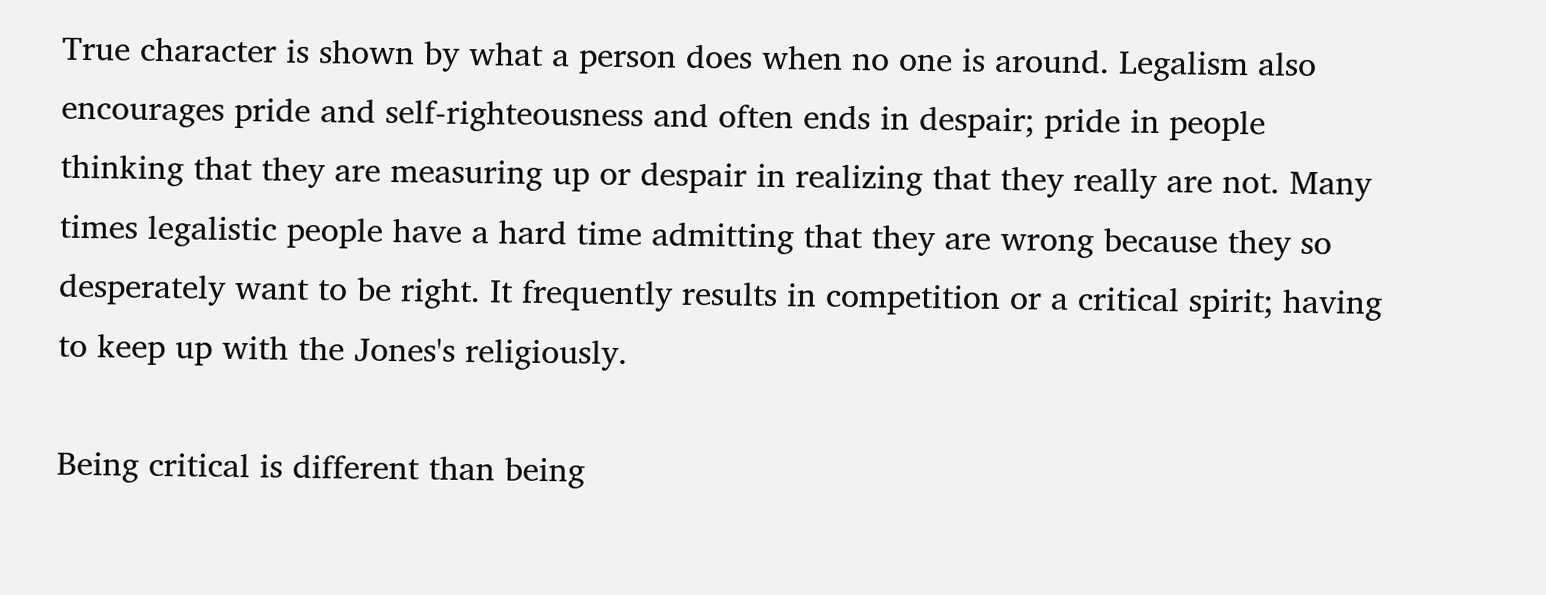True character is shown by what a person does when no one is around. Legalism also encourages pride and self-righteousness and often ends in despair; pride in people thinking that they are measuring up or despair in realizing that they really are not. Many times legalistic people have a hard time admitting that they are wrong because they so desperately want to be right. It frequently results in competition or a critical spirit; having to keep up with the Jones's religiously.

Being critical is different than being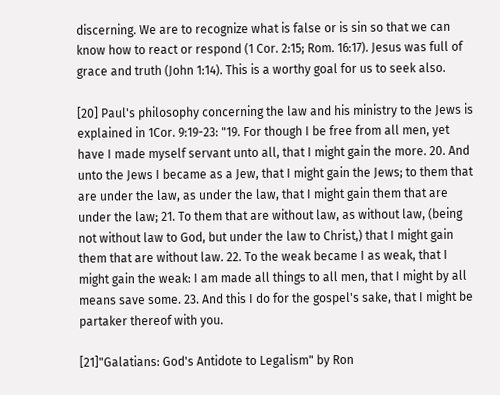discerning. We are to recognize what is false or is sin so that we can know how to react or respond (1 Cor. 2:15; Rom. 16:17). Jesus was full of grace and truth (John 1:14). This is a worthy goal for us to seek also.

[20] Paul's philosophy concerning the law and his ministry to the Jews is explained in 1Cor. 9:19-23: "19. For though I be free from all men, yet have I made myself servant unto all, that I might gain the more. 20. And unto the Jews I became as a Jew, that I might gain the Jews; to them that are under the law, as under the law, that I might gain them that are under the law; 21. To them that are without law, as without law, (being not without law to God, but under the law to Christ,) that I might gain them that are without law. 22. To the weak became I as weak, that I might gain the weak: I am made all things to all men, that I might by all means save some. 23. And this I do for the gospel's sake, that I might be partaker thereof with you.

[21]"Galatians: God's Antidote to Legalism" by Ron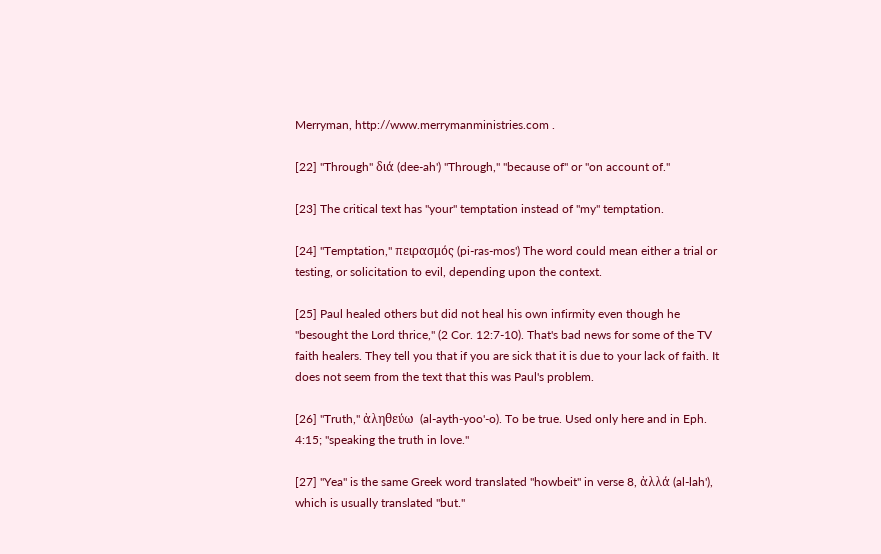Merryman, http://www.merrymanministries.com .

[22] "Through" διά (dee-ah') "Through," "because of" or "on account of."

[23] The critical text has "your" temptation instead of "my" temptation.

[24] "Temptation," πειρασμός (pi-ras-mos') The word could mean either a trial or testing, or solicitation to evil, depending upon the context.

[25] Paul healed others but did not heal his own infirmity even though he "besought the Lord thrice," (2 Cor. 12:7-10). That's bad news for some of the TV faith healers. They tell you that if you are sick that it is due to your lack of faith. It does not seem from the text that this was Paul's problem.

[26] "Truth," ἀληθεύω  (al-ayth-yoo'-o). To be true. Used only here and in Eph. 4:15; "speaking the truth in love."

[27] "Yea" is the same Greek word translated "howbeit" in verse 8, ἀλλά (al-lah'), which is usually translated "but."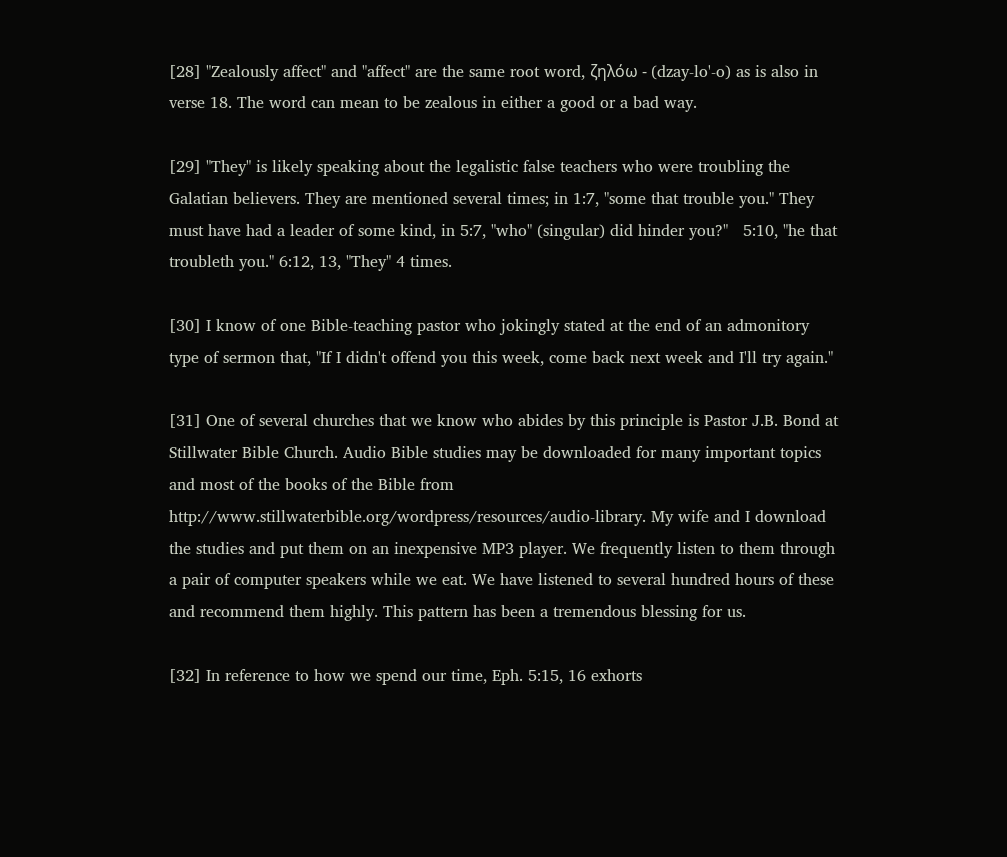[28] "Zealously affect" and "affect" are the same root word, ζηλόω - (dzay-lo'-o) as is also in verse 18. The word can mean to be zealous in either a good or a bad way.

[29] "They" is likely speaking about the legalistic false teachers who were troubling the Galatian believers. They are mentioned several times; in 1:7, "some that trouble you." They must have had a leader of some kind, in 5:7, "who" (singular) did hinder you?"   5:10, "he that troubleth you." 6:12, 13, "They" 4 times.

[30] I know of one Bible-teaching pastor who jokingly stated at the end of an admonitory type of sermon that, "If I didn't offend you this week, come back next week and I'll try again."

[31] One of several churches that we know who abides by this principle is Pastor J.B. Bond at Stillwater Bible Church. Audio Bible studies may be downloaded for many important topics and most of the books of the Bible from  http://www.stillwaterbible.org/wordpress/resources/audio-library. My wife and I download the studies and put them on an inexpensive MP3 player. We frequently listen to them through a pair of computer speakers while we eat. We have listened to several hundred hours of these and recommend them highly. This pattern has been a tremendous blessing for us.

[32] In reference to how we spend our time, Eph. 5:15, 16 exhorts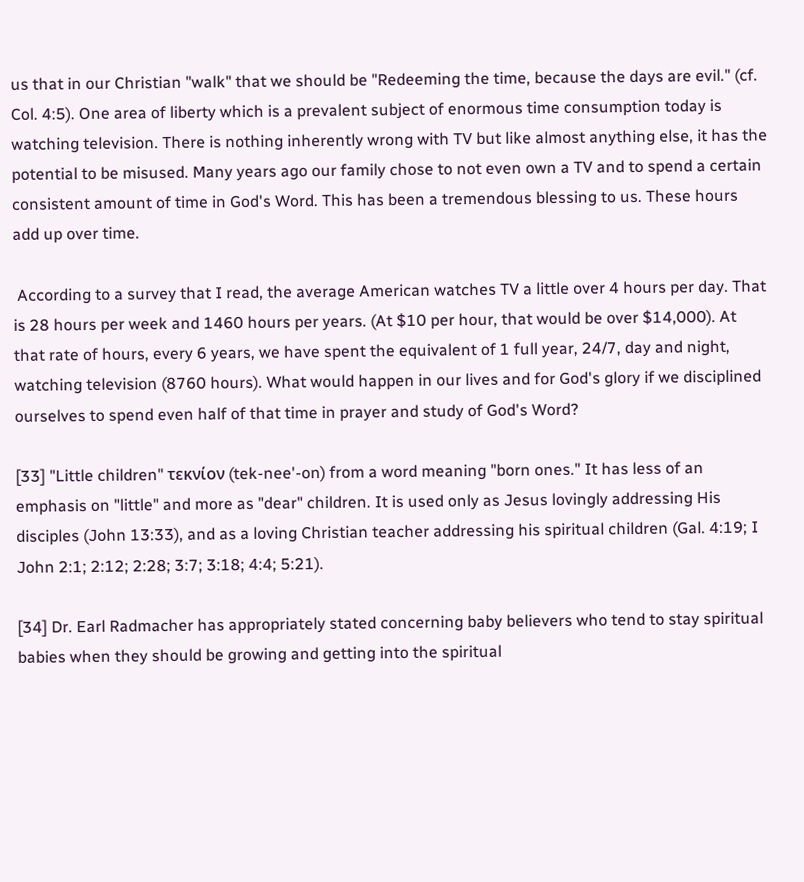us that in our Christian "walk" that we should be "Redeeming the time, because the days are evil." (cf. Col. 4:5). One area of liberty which is a prevalent subject of enormous time consumption today is watching television. There is nothing inherently wrong with TV but like almost anything else, it has the potential to be misused. Many years ago our family chose to not even own a TV and to spend a certain consistent amount of time in God's Word. This has been a tremendous blessing to us. These hours add up over time.

 According to a survey that I read, the average American watches TV a little over 4 hours per day. That is 28 hours per week and 1460 hours per years. (At $10 per hour, that would be over $14,000). At that rate of hours, every 6 years, we have spent the equivalent of 1 full year, 24/7, day and night, watching television (8760 hours). What would happen in our lives and for God's glory if we disciplined ourselves to spend even half of that time in prayer and study of God's Word?

[33] "Little children" τεκνίον (tek-nee'-on) from a word meaning "born ones." It has less of an emphasis on "little" and more as "dear" children. It is used only as Jesus lovingly addressing His disciples (John 13:33), and as a loving Christian teacher addressing his spiritual children (Gal. 4:19; I John 2:1; 2:12; 2:28; 3:7; 3:18; 4:4; 5:21).

[34] Dr. Earl Radmacher has appropriately stated concerning baby believers who tend to stay spiritual babies when they should be growing and getting into the spiritual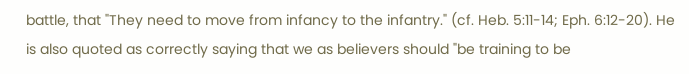battle, that "They need to move from infancy to the infantry." (cf. Heb. 5:11-14; Eph. 6:12-20). He is also quoted as correctly saying that we as believers should "be training to be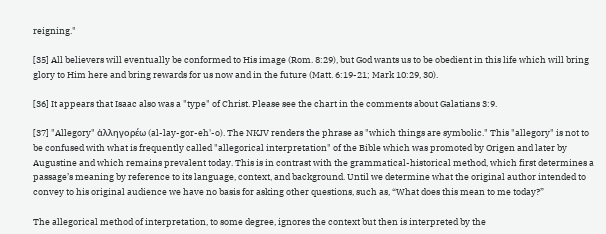reigning."

[35] All believers will eventually be conformed to His image (Rom. 8:29), but God wants us to be obedient in this life which will bring glory to Him here and bring rewards for us now and in the future (Matt. 6:19-21; Mark 10:29, 30).

[36] It appears that Isaac also was a "type" of Christ. Please see the chart in the comments about Galatians 3:9.

[37] "Allegory" ἀλληγορέω (al-lay-gor-eh'-o). The NKJV renders the phrase as "which things are symbolic." This "allegory" is not to be confused with what is frequently called "allegorical interpretation" of the Bible which was promoted by Origen and later by Augustine and which remains prevalent today. This is in contrast with the grammatical-historical method, which first determines a passage’s meaning by reference to its language, context, and background. Until we determine what the original author intended to convey to his original audience we have no basis for asking other questions, such as, “What does this mean to me today?”

The allegorical method of interpretation, to some degree, ignores the context but then is interpreted by the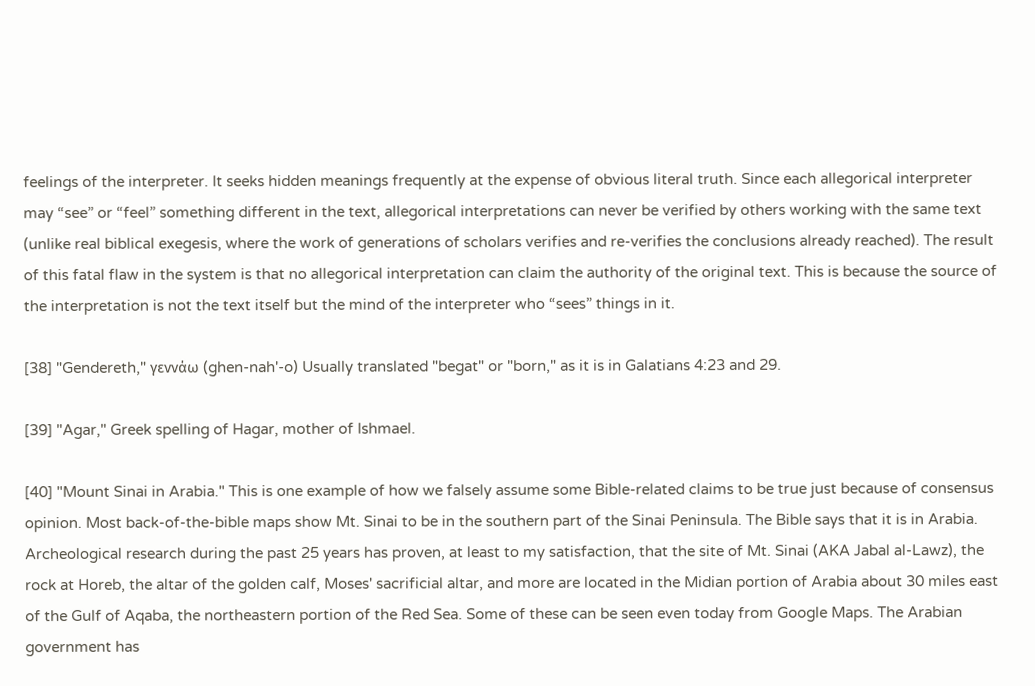feelings of the interpreter. It seeks hidden meanings frequently at the expense of obvious literal truth. Since each allegorical interpreter may “see” or “feel” something different in the text, allegorical interpretations can never be verified by others working with the same text (unlike real biblical exegesis, where the work of generations of scholars verifies and re-verifies the conclusions already reached). The result of this fatal flaw in the system is that no allegorical interpretation can claim the authority of the original text. This is because the source of the interpretation is not the text itself but the mind of the interpreter who “sees” things in it.

[38] "Gendereth," γεννάω (ghen-nah'-o) Usually translated "begat" or "born," as it is in Galatians 4:23 and 29.

[39] "Agar," Greek spelling of Hagar, mother of Ishmael.

[40] "Mount Sinai in Arabia." This is one example of how we falsely assume some Bible-related claims to be true just because of consensus opinion. Most back-of-the-bible maps show Mt. Sinai to be in the southern part of the Sinai Peninsula. The Bible says that it is in Arabia. Archeological research during the past 25 years has proven, at least to my satisfaction, that the site of Mt. Sinai (AKA Jabal al-Lawz), the rock at Horeb, the altar of the golden calf, Moses' sacrificial altar, and more are located in the Midian portion of Arabia about 30 miles east of the Gulf of Aqaba, the northeastern portion of the Red Sea. Some of these can be seen even today from Google Maps. The Arabian government has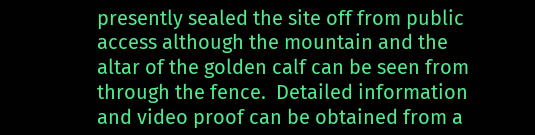presently sealed the site off from public access although the mountain and the altar of the golden calf can be seen from through the fence.  Detailed information and video proof can be obtained from a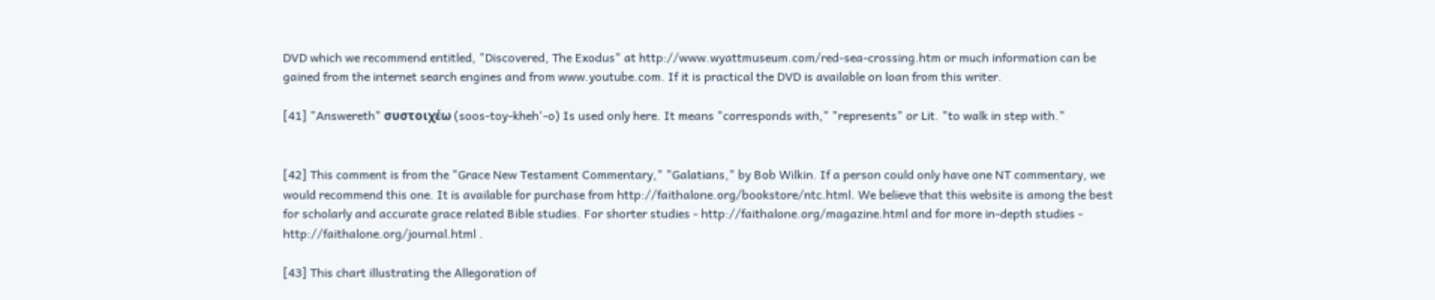DVD which we recommend entitled, "Discovered, The Exodus" at http://www.wyattmuseum.com/red-sea-crossing.htm or much information can be gained from the internet search engines and from www.youtube.com. If it is practical the DVD is available on loan from this writer.

[41] "Answereth" συστοιχέω (soos-toy-kheh'-o) Is used only here. It means "corresponds with," "represents" or Lit. "to walk in step with."


[42] This comment is from the "Grace New Testament Commentary," "Galatians," by Bob Wilkin. If a person could only have one NT commentary, we would recommend this one. It is available for purchase from http://faithalone.org/bookstore/ntc.html. We believe that this website is among the best for scholarly and accurate grace related Bible studies. For shorter studies - http://faithalone.org/magazine.html and for more in-depth studies - http://faithalone.org/journal.html .

[43] This chart illustrating the Allegoration of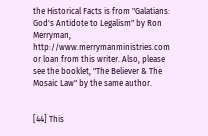the Historical Facts is from "Galatians: God's Antidote to Legalism" by Ron Merryman, http://www.merrymanministries.com or loan from this writer. Also, please see the booklet, "The Believer & The Mosaic Law" by the same author.


[44] This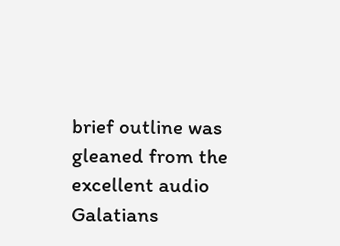brief outline was gleaned from the excellent audio Galatians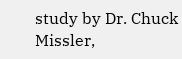study by Dr. Chuck Missler,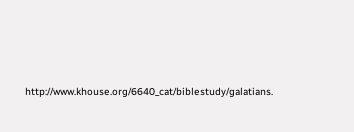http://www.khouse.org/6640_cat/biblestudy/galatians.